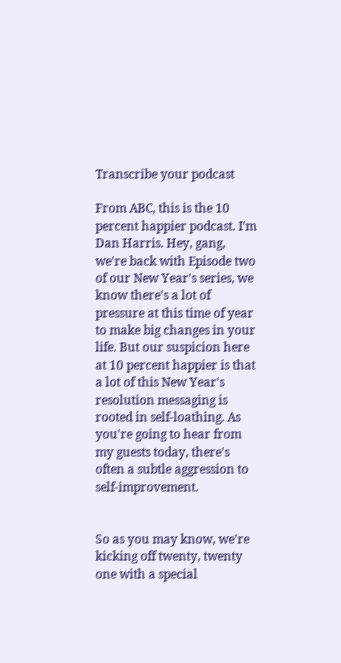Transcribe your podcast

From ABC, this is the 10 percent happier podcast. I'm Dan Harris. Hey, gang, we're back with Episode two of our New Year's series, we know there's a lot of pressure at this time of year to make big changes in your life. But our suspicion here at 10 percent happier is that a lot of this New Year's resolution messaging is rooted in self-loathing. As you're going to hear from my guests today, there's often a subtle aggression to self-improvement.


So as you may know, we're kicking off twenty, twenty one with a special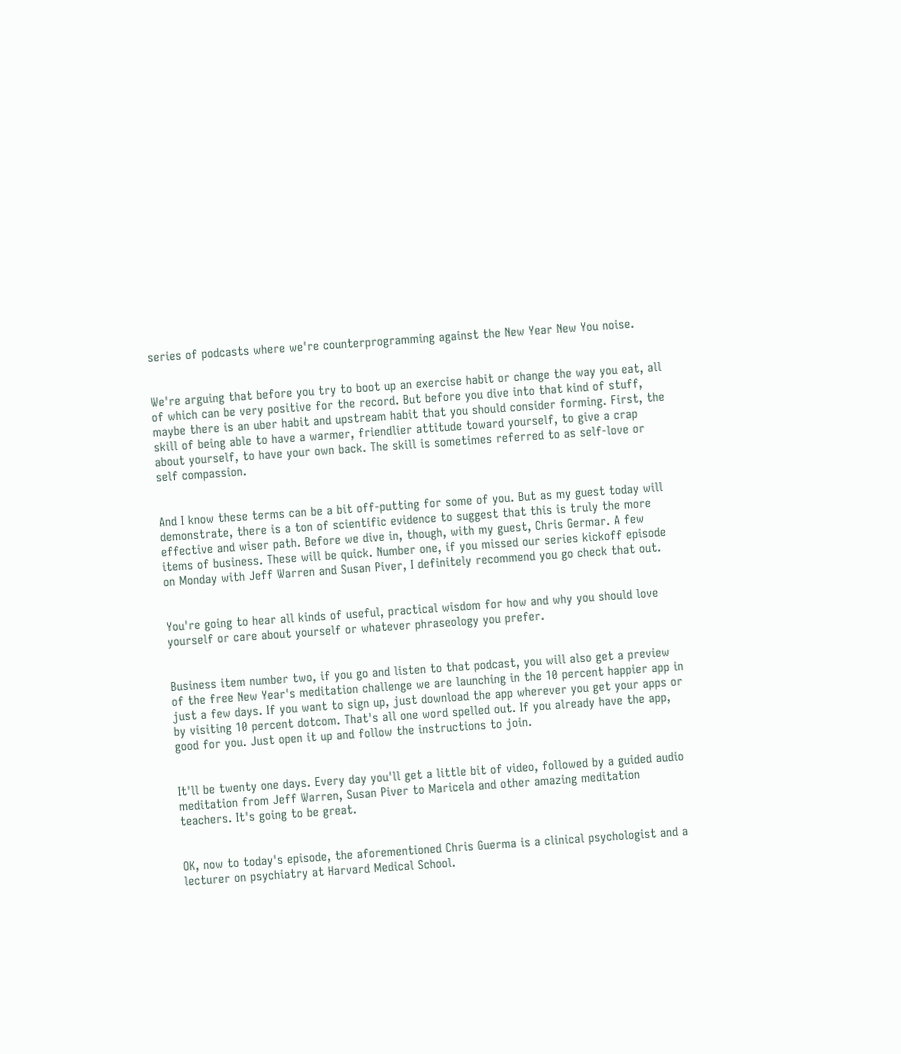series of podcasts where we're counterprogramming against the New Year New You noise.


We're arguing that before you try to boot up an exercise habit or change the way you eat, all of which can be very positive for the record. But before you dive into that kind of stuff, maybe there is an uber habit and upstream habit that you should consider forming. First, the skill of being able to have a warmer, friendlier attitude toward yourself, to give a crap about yourself, to have your own back. The skill is sometimes referred to as self-love or self compassion.


And I know these terms can be a bit off-putting for some of you. But as my guest today will demonstrate, there is a ton of scientific evidence to suggest that this is truly the more effective and wiser path. Before we dive in, though, with my guest, Chris Germar. A few items of business. These will be quick. Number one, if you missed our series kickoff episode on Monday with Jeff Warren and Susan Piver, I definitely recommend you go check that out.


You're going to hear all kinds of useful, practical wisdom for how and why you should love yourself or care about yourself or whatever phraseology you prefer.


Business item number two, if you go and listen to that podcast, you will also get a preview of the free New Year's meditation challenge we are launching in the 10 percent happier app in just a few days. If you want to sign up, just download the app wherever you get your apps or by visiting 10 percent dotcom. That's all one word spelled out. If you already have the app, good for you. Just open it up and follow the instructions to join.


It'll be twenty one days. Every day you'll get a little bit of video, followed by a guided audio meditation from Jeff Warren, Susan Piver to Maricela and other amazing meditation teachers. It's going to be great.


OK, now to today's episode, the aforementioned Chris Guerma is a clinical psychologist and a lecturer on psychiatry at Harvard Medical School.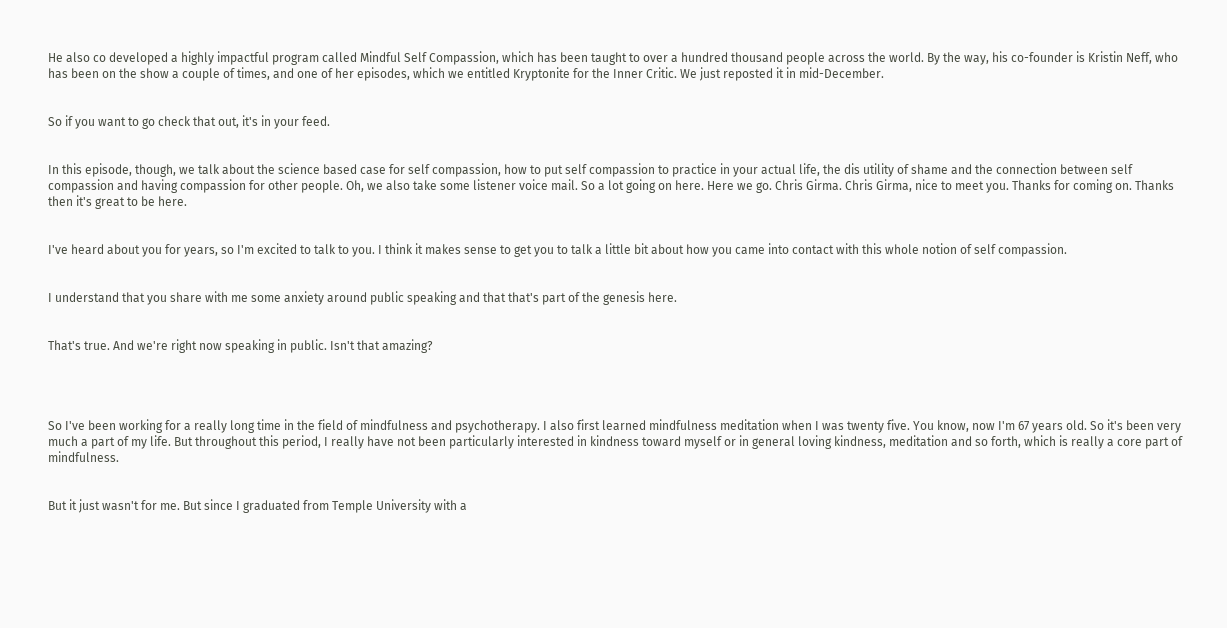He also co developed a highly impactful program called Mindful Self Compassion, which has been taught to over a hundred thousand people across the world. By the way, his co-founder is Kristin Neff, who has been on the show a couple of times, and one of her episodes, which we entitled Kryptonite for the Inner Critic. We just reposted it in mid-December.


So if you want to go check that out, it's in your feed.


In this episode, though, we talk about the science based case for self compassion, how to put self compassion to practice in your actual life, the dis utility of shame and the connection between self compassion and having compassion for other people. Oh, we also take some listener voice mail. So a lot going on here. Here we go. Chris Girma. Chris Girma, nice to meet you. Thanks for coming on. Thanks then it's great to be here.


I've heard about you for years, so I'm excited to talk to you. I think it makes sense to get you to talk a little bit about how you came into contact with this whole notion of self compassion.


I understand that you share with me some anxiety around public speaking and that that's part of the genesis here.


That's true. And we're right now speaking in public. Isn't that amazing?




So I've been working for a really long time in the field of mindfulness and psychotherapy. I also first learned mindfulness meditation when I was twenty five. You know, now I'm 67 years old. So it's been very much a part of my life. But throughout this period, I really have not been particularly interested in kindness toward myself or in general loving kindness, meditation and so forth, which is really a core part of mindfulness.


But it just wasn't for me. But since I graduated from Temple University with a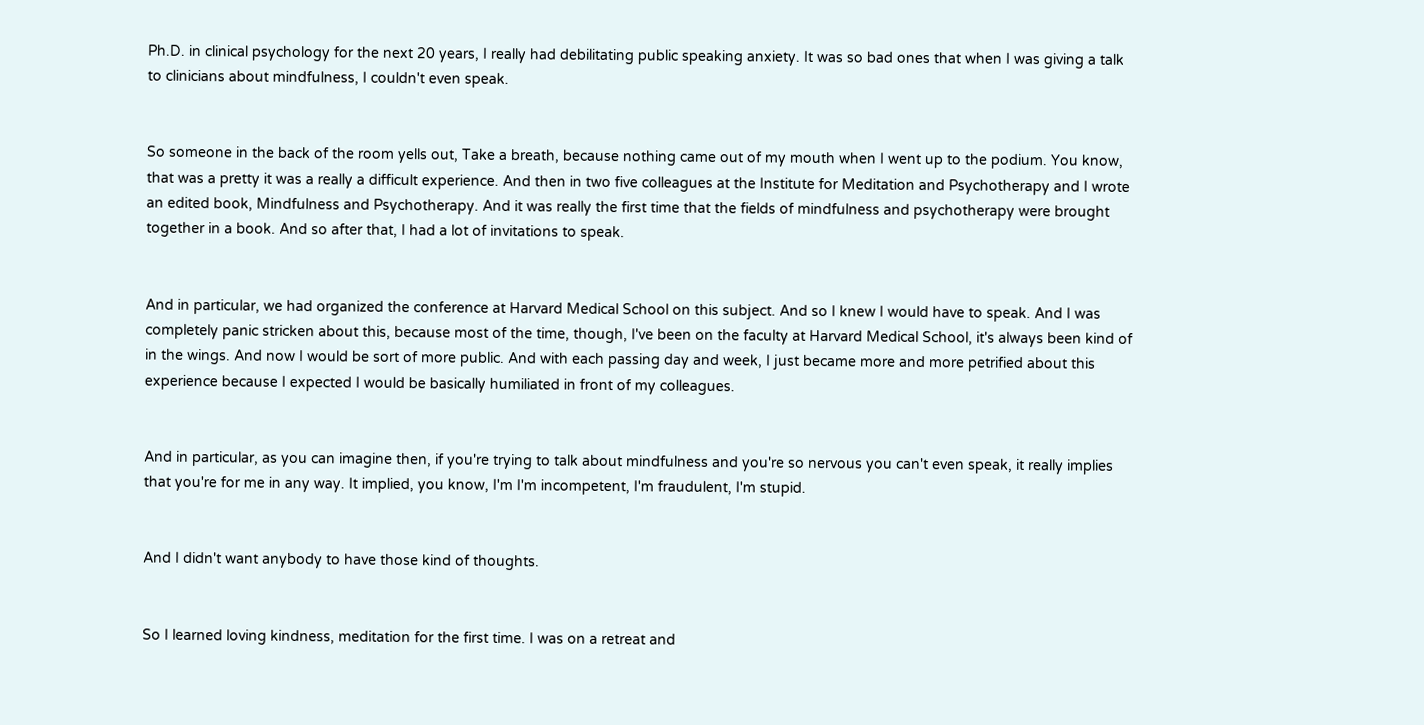Ph.D. in clinical psychology for the next 20 years, I really had debilitating public speaking anxiety. It was so bad ones that when I was giving a talk to clinicians about mindfulness, I couldn't even speak.


So someone in the back of the room yells out, Take a breath, because nothing came out of my mouth when I went up to the podium. You know, that was a pretty it was a really a difficult experience. And then in two five colleagues at the Institute for Meditation and Psychotherapy and I wrote an edited book, Mindfulness and Psychotherapy. And it was really the first time that the fields of mindfulness and psychotherapy were brought together in a book. And so after that, I had a lot of invitations to speak.


And in particular, we had organized the conference at Harvard Medical School on this subject. And so I knew I would have to speak. And I was completely panic stricken about this, because most of the time, though, I've been on the faculty at Harvard Medical School, it's always been kind of in the wings. And now I would be sort of more public. And with each passing day and week, I just became more and more petrified about this experience because I expected I would be basically humiliated in front of my colleagues.


And in particular, as you can imagine then, if you're trying to talk about mindfulness and you're so nervous you can't even speak, it really implies that you're for me in any way. It implied, you know, I'm I'm incompetent, I'm fraudulent, I'm stupid.


And I didn't want anybody to have those kind of thoughts.


So I learned loving kindness, meditation for the first time. I was on a retreat and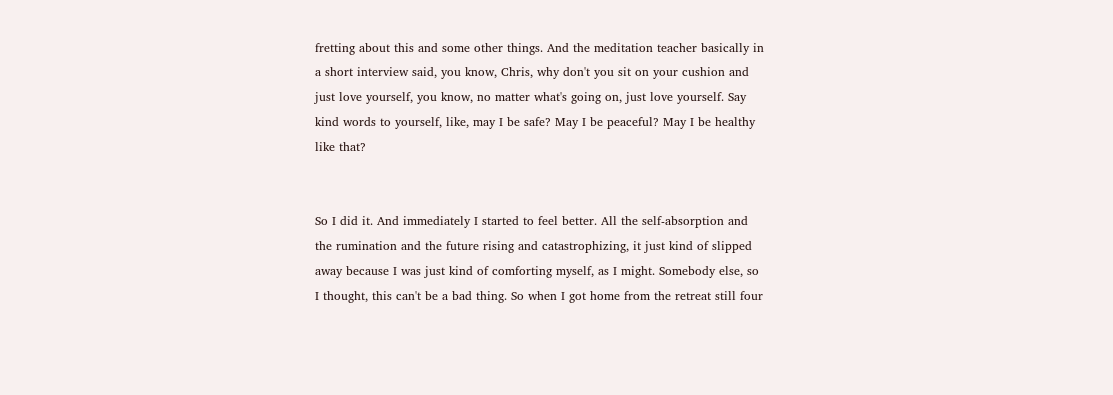fretting about this and some other things. And the meditation teacher basically in a short interview said, you know, Chris, why don't you sit on your cushion and just love yourself, you know, no matter what's going on, just love yourself. Say kind words to yourself, like, may I be safe? May I be peaceful? May I be healthy like that?


So I did it. And immediately I started to feel better. All the self-absorption and the rumination and the future rising and catastrophizing, it just kind of slipped away because I was just kind of comforting myself, as I might. Somebody else, so I thought, this can't be a bad thing. So when I got home from the retreat still four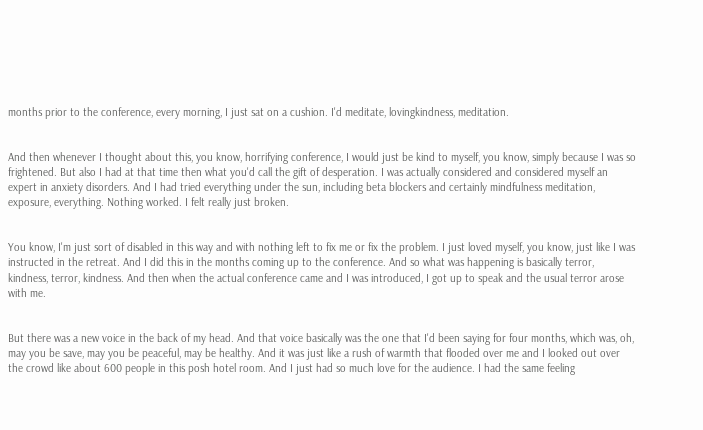months prior to the conference, every morning, I just sat on a cushion. I'd meditate, lovingkindness, meditation.


And then whenever I thought about this, you know, horrifying conference, I would just be kind to myself, you know, simply because I was so frightened. But also I had at that time then what you'd call the gift of desperation. I was actually considered and considered myself an expert in anxiety disorders. And I had tried everything under the sun, including beta blockers and certainly mindfulness meditation, exposure, everything. Nothing worked. I felt really just broken.


You know, I'm just sort of disabled in this way and with nothing left to fix me or fix the problem. I just loved myself, you know, just like I was instructed in the retreat. And I did this in the months coming up to the conference. And so what was happening is basically terror, kindness, terror, kindness. And then when the actual conference came and I was introduced, I got up to speak and the usual terror arose with me.


But there was a new voice in the back of my head. And that voice basically was the one that I'd been saying for four months, which was, oh, may you be save, may you be peaceful, may be healthy. And it was just like a rush of warmth that flooded over me and I looked out over the crowd like about 600 people in this posh hotel room. And I just had so much love for the audience. I had the same feeling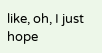like, oh, I just hope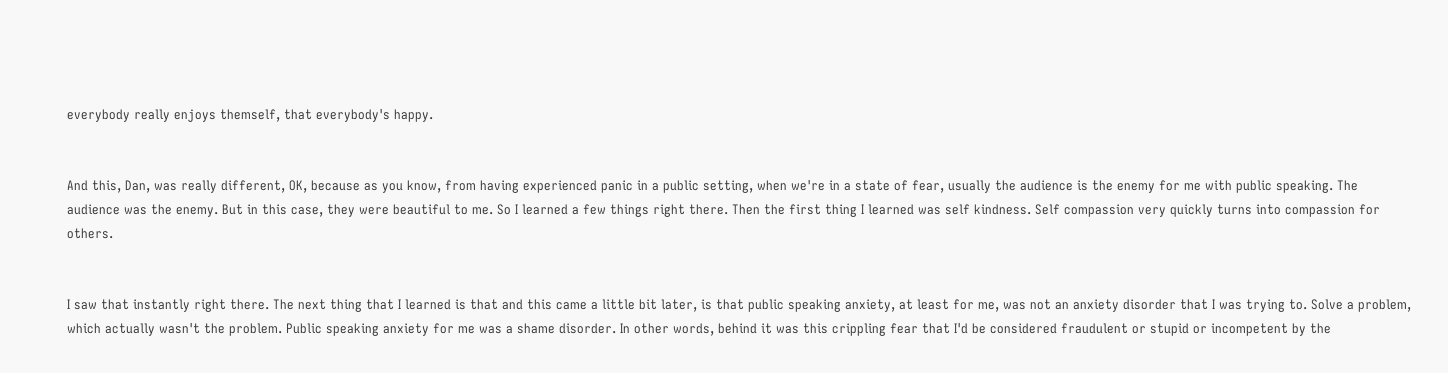everybody really enjoys themself, that everybody's happy.


And this, Dan, was really different, OK, because as you know, from having experienced panic in a public setting, when we're in a state of fear, usually the audience is the enemy for me with public speaking. The audience was the enemy. But in this case, they were beautiful to me. So I learned a few things right there. Then the first thing I learned was self kindness. Self compassion very quickly turns into compassion for others.


I saw that instantly right there. The next thing that I learned is that and this came a little bit later, is that public speaking anxiety, at least for me, was not an anxiety disorder that I was trying to. Solve a problem, which actually wasn't the problem. Public speaking anxiety for me was a shame disorder. In other words, behind it was this crippling fear that I'd be considered fraudulent or stupid or incompetent by the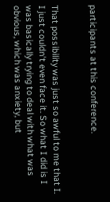participants at this conference.


That possibility was just so awful to me that I. I just couldn't even face it. So what I did is I was basically trying to deal with what was obvious, which was anxiety, but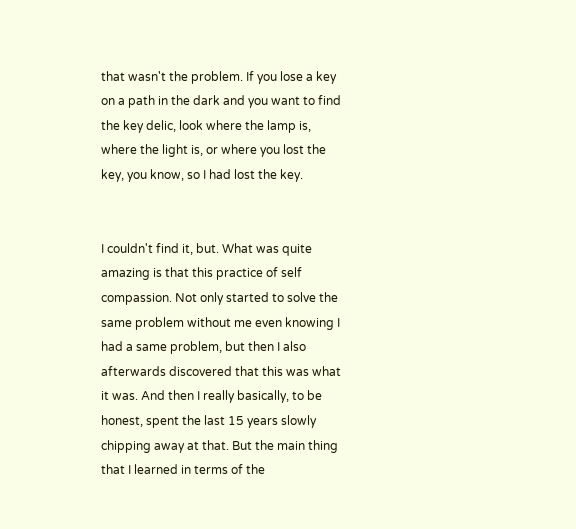that wasn't the problem. If you lose a key on a path in the dark and you want to find the key delic, look where the lamp is, where the light is, or where you lost the key, you know, so I had lost the key.


I couldn't find it, but. What was quite amazing is that this practice of self compassion. Not only started to solve the same problem without me even knowing I had a same problem, but then I also afterwards discovered that this was what it was. And then I really basically, to be honest, spent the last 15 years slowly chipping away at that. But the main thing that I learned in terms of the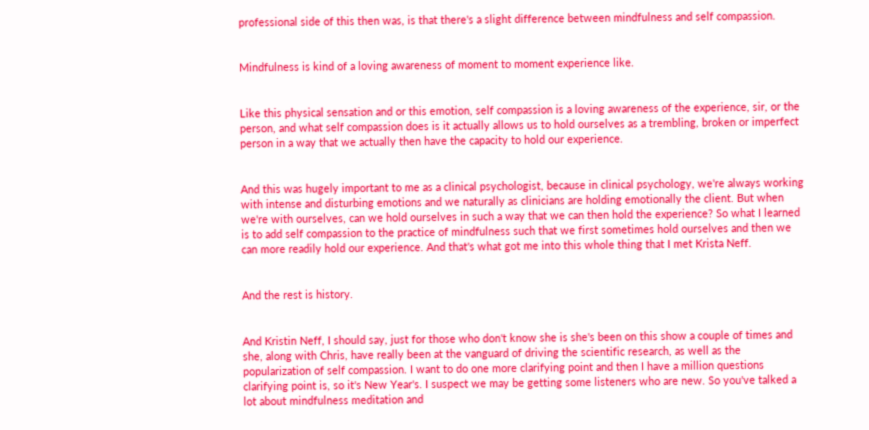professional side of this then was, is that there's a slight difference between mindfulness and self compassion.


Mindfulness is kind of a loving awareness of moment to moment experience like.


Like this physical sensation and or this emotion, self compassion is a loving awareness of the experience, sir, or the person, and what self compassion does is it actually allows us to hold ourselves as a trembling, broken or imperfect person in a way that we actually then have the capacity to hold our experience.


And this was hugely important to me as a clinical psychologist, because in clinical psychology, we're always working with intense and disturbing emotions and we naturally as clinicians are holding emotionally the client. But when we're with ourselves, can we hold ourselves in such a way that we can then hold the experience? So what I learned is to add self compassion to the practice of mindfulness such that we first sometimes hold ourselves and then we can more readily hold our experience. And that's what got me into this whole thing that I met Krista Neff.


And the rest is history.


And Kristin Neff, I should say, just for those who don't know she is she's been on this show a couple of times and she, along with Chris, have really been at the vanguard of driving the scientific research, as well as the popularization of self compassion. I want to do one more clarifying point and then I have a million questions clarifying point is, so it's New Year's. I suspect we may be getting some listeners who are new. So you've talked a lot about mindfulness meditation and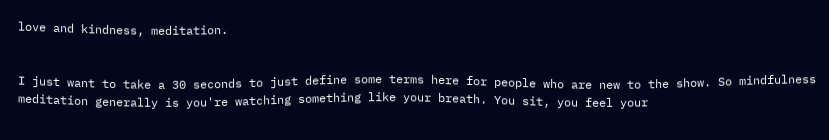love and kindness, meditation.


I just want to take a 30 seconds to just define some terms here for people who are new to the show. So mindfulness meditation generally is you're watching something like your breath. You sit, you feel your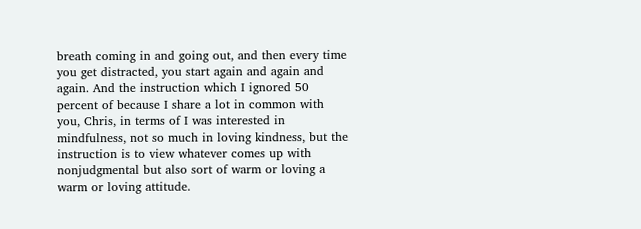breath coming in and going out, and then every time you get distracted, you start again and again and again. And the instruction which I ignored 50 percent of because I share a lot in common with you, Chris, in terms of I was interested in mindfulness, not so much in loving kindness, but the instruction is to view whatever comes up with nonjudgmental but also sort of warm or loving a warm or loving attitude.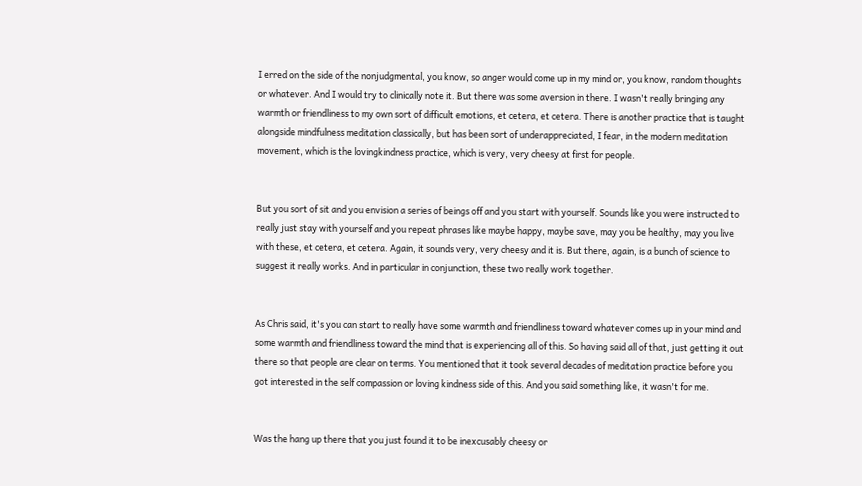I erred on the side of the nonjudgmental, you know, so anger would come up in my mind or, you know, random thoughts or whatever. And I would try to clinically note it. But there was some aversion in there. I wasn't really bringing any warmth or friendliness to my own sort of difficult emotions, et cetera, et cetera. There is another practice that is taught alongside mindfulness meditation classically, but has been sort of underappreciated, I fear, in the modern meditation movement, which is the lovingkindness practice, which is very, very cheesy at first for people.


But you sort of sit and you envision a series of beings off and you start with yourself. Sounds like you were instructed to really just stay with yourself and you repeat phrases like maybe happy, maybe save, may you be healthy, may you live with these, et cetera, et cetera. Again, it sounds very, very cheesy and it is. But there, again, is a bunch of science to suggest it really works. And in particular in conjunction, these two really work together.


As Chris said, it's you can start to really have some warmth and friendliness toward whatever comes up in your mind and some warmth and friendliness toward the mind that is experiencing all of this. So having said all of that, just getting it out there so that people are clear on terms. You mentioned that it took several decades of meditation practice before you got interested in the self compassion or loving kindness side of this. And you said something like, it wasn't for me.


Was the hang up there that you just found it to be inexcusably cheesy or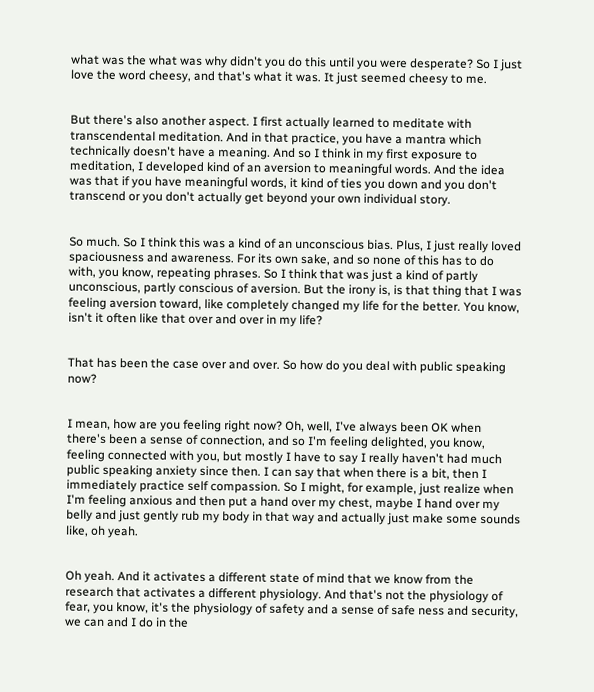what was the what was why didn't you do this until you were desperate? So I just love the word cheesy, and that's what it was. It just seemed cheesy to me.


But there's also another aspect. I first actually learned to meditate with transcendental meditation. And in that practice, you have a mantra which technically doesn't have a meaning. And so I think in my first exposure to meditation, I developed kind of an aversion to meaningful words. And the idea was that if you have meaningful words, it kind of ties you down and you don't transcend or you don't actually get beyond your own individual story.


So much. So I think this was a kind of an unconscious bias. Plus, I just really loved spaciousness and awareness. For its own sake, and so none of this has to do with, you know, repeating phrases. So I think that was just a kind of partly unconscious, partly conscious of aversion. But the irony is, is that thing that I was feeling aversion toward, like completely changed my life for the better. You know, isn't it often like that over and over in my life?


That has been the case over and over. So how do you deal with public speaking now?


I mean, how are you feeling right now? Oh, well, I've always been OK when there's been a sense of connection, and so I'm feeling delighted, you know, feeling connected with you, but mostly I have to say I really haven't had much public speaking anxiety since then. I can say that when there is a bit, then I immediately practice self compassion. So I might, for example, just realize when I'm feeling anxious and then put a hand over my chest, maybe I hand over my belly and just gently rub my body in that way and actually just make some sounds like, oh yeah.


Oh yeah. And it activates a different state of mind that we know from the research that activates a different physiology. And that's not the physiology of fear, you know, it's the physiology of safety and a sense of safe ness and security, we can and I do in the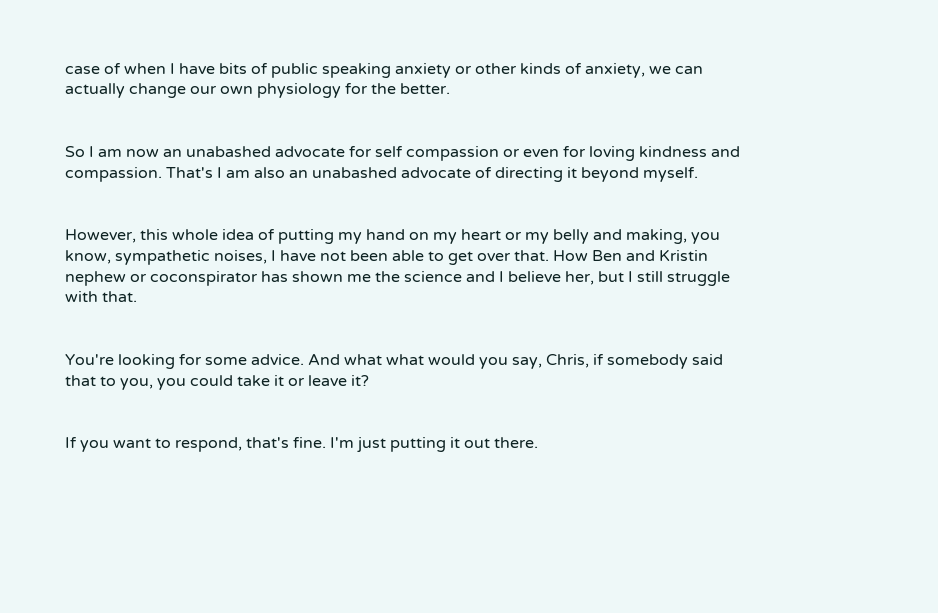case of when I have bits of public speaking anxiety or other kinds of anxiety, we can actually change our own physiology for the better.


So I am now an unabashed advocate for self compassion or even for loving kindness and compassion. That's I am also an unabashed advocate of directing it beyond myself.


However, this whole idea of putting my hand on my heart or my belly and making, you know, sympathetic noises, I have not been able to get over that. How Ben and Kristin nephew or coconspirator has shown me the science and I believe her, but I still struggle with that.


You're looking for some advice. And what what would you say, Chris, if somebody said that to you, you could take it or leave it?


If you want to respond, that's fine. I'm just putting it out there.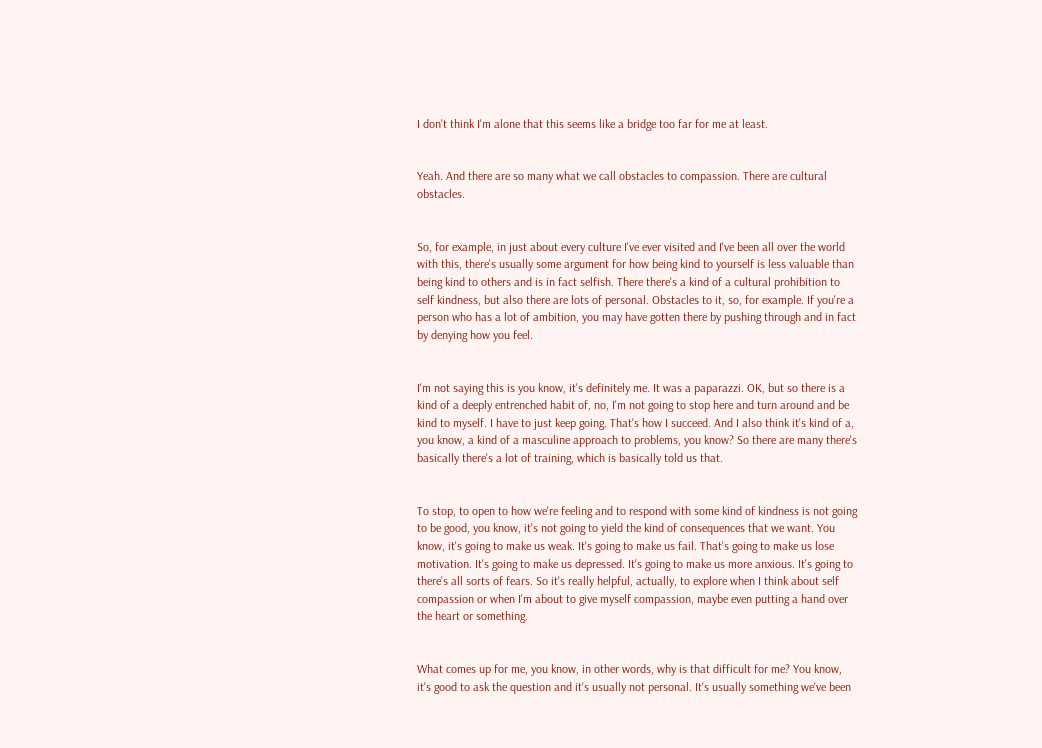I don't think I'm alone that this seems like a bridge too far for me at least.


Yeah. And there are so many what we call obstacles to compassion. There are cultural obstacles.


So, for example, in just about every culture I've ever visited and I've been all over the world with this, there's usually some argument for how being kind to yourself is less valuable than being kind to others and is in fact selfish. There there's a kind of a cultural prohibition to self kindness, but also there are lots of personal. Obstacles to it, so, for example. If you're a person who has a lot of ambition, you may have gotten there by pushing through and in fact by denying how you feel.


I'm not saying this is you know, it's definitely me. It was a paparazzi. OK, but so there is a kind of a deeply entrenched habit of, no, I'm not going to stop here and turn around and be kind to myself. I have to just keep going. That's how I succeed. And I also think it's kind of a, you know, a kind of a masculine approach to problems, you know? So there are many there's basically there's a lot of training, which is basically told us that.


To stop, to open to how we're feeling and to respond with some kind of kindness is not going to be good, you know, it's not going to yield the kind of consequences that we want. You know, it's going to make us weak. It's going to make us fail. That's going to make us lose motivation. It's going to make us depressed. It's going to make us more anxious. It's going to there's all sorts of fears. So it's really helpful, actually, to explore when I think about self compassion or when I'm about to give myself compassion, maybe even putting a hand over the heart or something.


What comes up for me, you know, in other words, why is that difficult for me? You know, it's good to ask the question and it's usually not personal. It's usually something we've been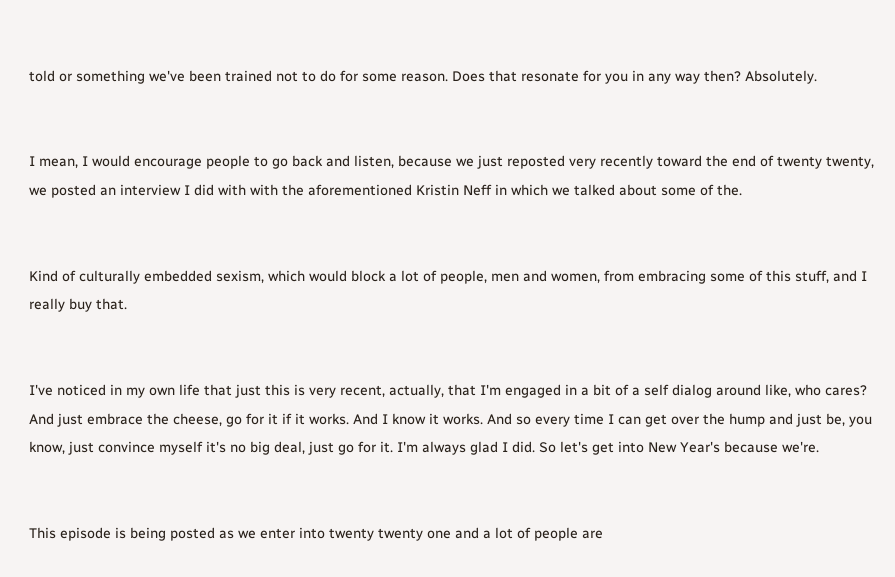told or something we've been trained not to do for some reason. Does that resonate for you in any way then? Absolutely.


I mean, I would encourage people to go back and listen, because we just reposted very recently toward the end of twenty twenty, we posted an interview I did with with the aforementioned Kristin Neff in which we talked about some of the.


Kind of culturally embedded sexism, which would block a lot of people, men and women, from embracing some of this stuff, and I really buy that.


I've noticed in my own life that just this is very recent, actually, that I'm engaged in a bit of a self dialog around like, who cares? And just embrace the cheese, go for it if it works. And I know it works. And so every time I can get over the hump and just be, you know, just convince myself it's no big deal, just go for it. I'm always glad I did. So let's get into New Year's because we're.


This episode is being posted as we enter into twenty twenty one and a lot of people are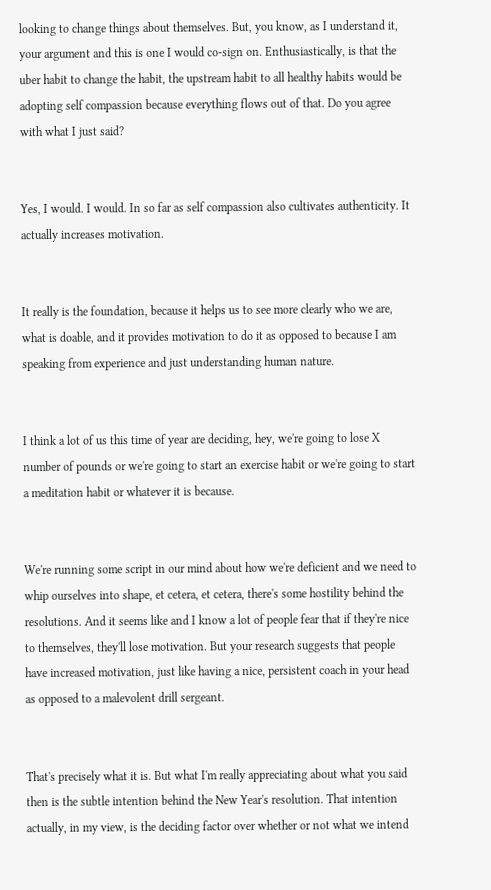looking to change things about themselves. But, you know, as I understand it, your argument and this is one I would co-sign on. Enthusiastically, is that the uber habit to change the habit, the upstream habit to all healthy habits would be adopting self compassion because everything flows out of that. Do you agree with what I just said?


Yes, I would. I would. In so far as self compassion also cultivates authenticity. It actually increases motivation.


It really is the foundation, because it helps us to see more clearly who we are, what is doable, and it provides motivation to do it as opposed to because I am speaking from experience and just understanding human nature.


I think a lot of us this time of year are deciding, hey, we're going to lose X number of pounds or we're going to start an exercise habit or we're going to start a meditation habit or whatever it is because.


We're running some script in our mind about how we're deficient and we need to whip ourselves into shape, et cetera, et cetera, there's some hostility behind the resolutions. And it seems like and I know a lot of people fear that if they're nice to themselves, they'll lose motivation. But your research suggests that people have increased motivation, just like having a nice, persistent coach in your head as opposed to a malevolent drill sergeant.


That's precisely what it is. But what I'm really appreciating about what you said then is the subtle intention behind the New Year's resolution. That intention actually, in my view, is the deciding factor over whether or not what we intend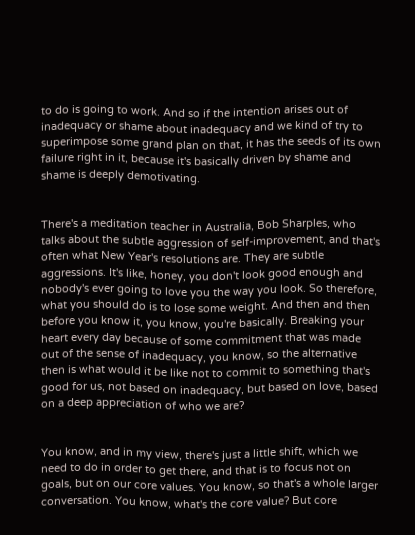to do is going to work. And so if the intention arises out of inadequacy or shame about inadequacy and we kind of try to superimpose some grand plan on that, it has the seeds of its own failure right in it, because it's basically driven by shame and shame is deeply demotivating.


There's a meditation teacher in Australia, Bob Sharples, who talks about the subtle aggression of self-improvement, and that's often what New Year's resolutions are. They are subtle aggressions. It's like, honey, you don't look good enough and nobody's ever going to love you the way you look. So therefore, what you should do is to lose some weight. And then and then before you know it, you know, you're basically. Breaking your heart every day because of some commitment that was made out of the sense of inadequacy, you know, so the alternative then is what would it be like not to commit to something that's good for us, not based on inadequacy, but based on love, based on a deep appreciation of who we are?


You know, and in my view, there's just a little shift, which we need to do in order to get there, and that is to focus not on goals, but on our core values. You know, so that's a whole larger conversation. You know, what's the core value? But core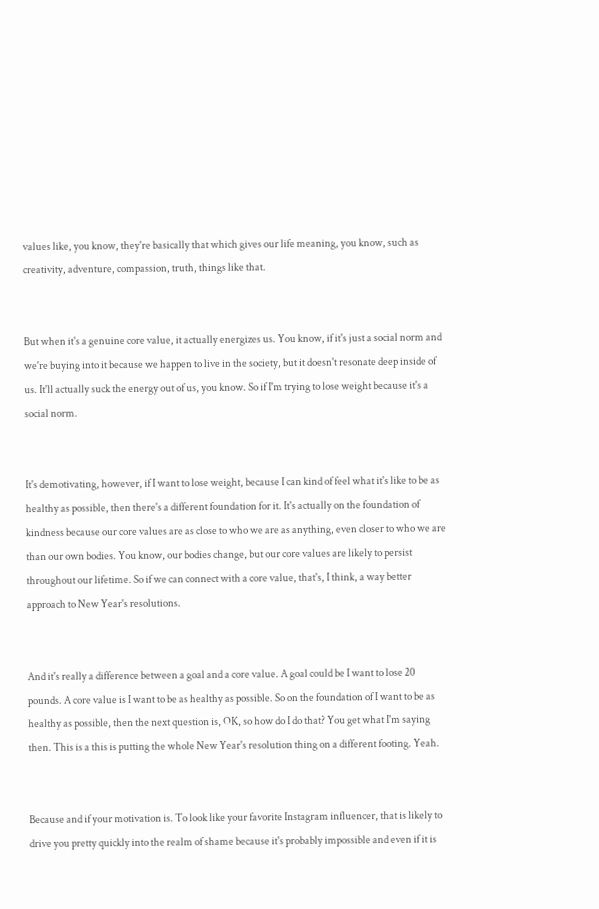values like, you know, they're basically that which gives our life meaning, you know, such as creativity, adventure, compassion, truth, things like that.


But when it's a genuine core value, it actually energizes us. You know, if it's just a social norm and we're buying into it because we happen to live in the society, but it doesn't resonate deep inside of us. It'll actually suck the energy out of us, you know. So if I'm trying to lose weight because it's a social norm.


It's demotivating, however, if I want to lose weight, because I can kind of feel what it's like to be as healthy as possible, then there's a different foundation for it. It's actually on the foundation of kindness because our core values are as close to who we are as anything, even closer to who we are than our own bodies. You know, our bodies change, but our core values are likely to persist throughout our lifetime. So if we can connect with a core value, that's, I think, a way better approach to New Year's resolutions.


And it's really a difference between a goal and a core value. A goal could be I want to lose 20 pounds. A core value is I want to be as healthy as possible. So on the foundation of I want to be as healthy as possible, then the next question is, OK, so how do I do that? You get what I'm saying then. This is a this is putting the whole New Year's resolution thing on a different footing. Yeah.


Because and if your motivation is. To look like your favorite Instagram influencer, that is likely to drive you pretty quickly into the realm of shame because it's probably impossible and even if it is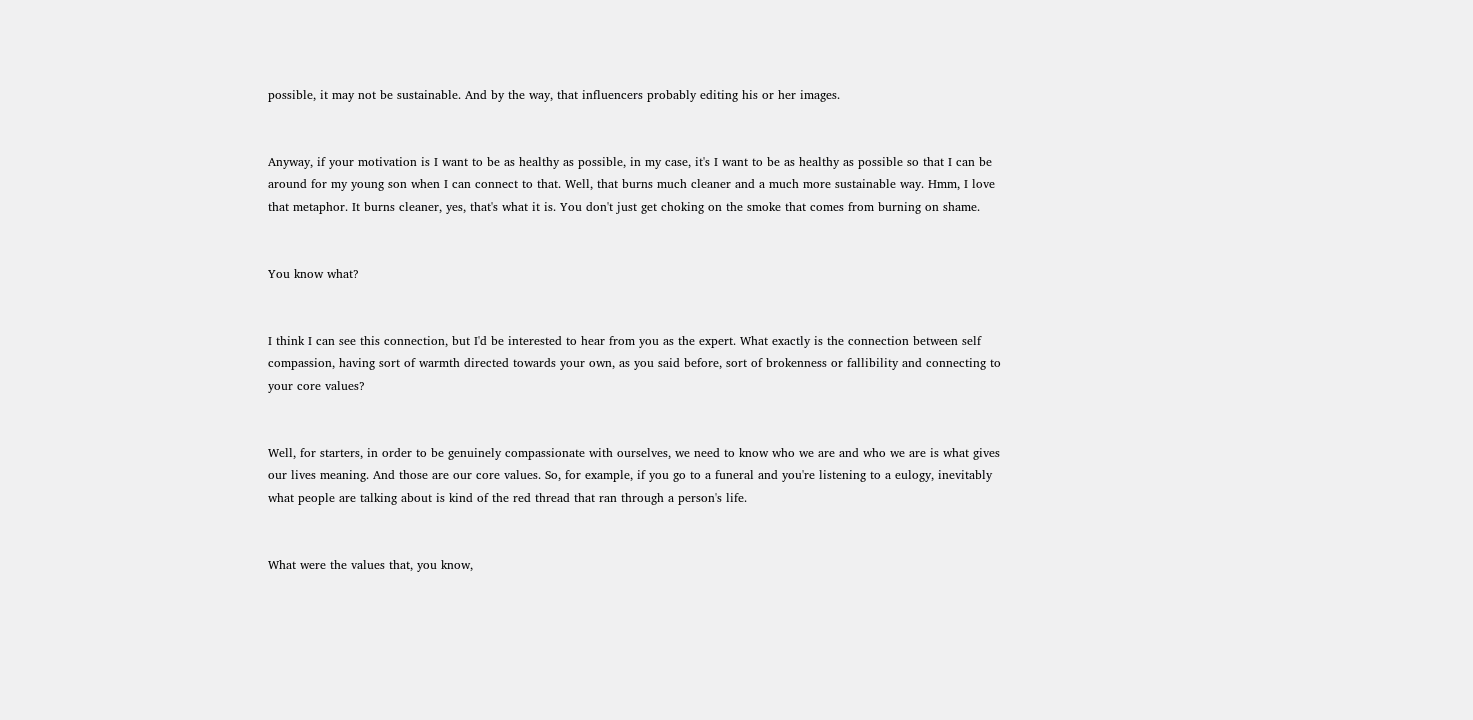possible, it may not be sustainable. And by the way, that influencers probably editing his or her images.


Anyway, if your motivation is I want to be as healthy as possible, in my case, it's I want to be as healthy as possible so that I can be around for my young son when I can connect to that. Well, that burns much cleaner and a much more sustainable way. Hmm, I love that metaphor. It burns cleaner, yes, that's what it is. You don't just get choking on the smoke that comes from burning on shame.


You know what?


I think I can see this connection, but I'd be interested to hear from you as the expert. What exactly is the connection between self compassion, having sort of warmth directed towards your own, as you said before, sort of brokenness or fallibility and connecting to your core values?


Well, for starters, in order to be genuinely compassionate with ourselves, we need to know who we are and who we are is what gives our lives meaning. And those are our core values. So, for example, if you go to a funeral and you're listening to a eulogy, inevitably what people are talking about is kind of the red thread that ran through a person's life.


What were the values that, you know,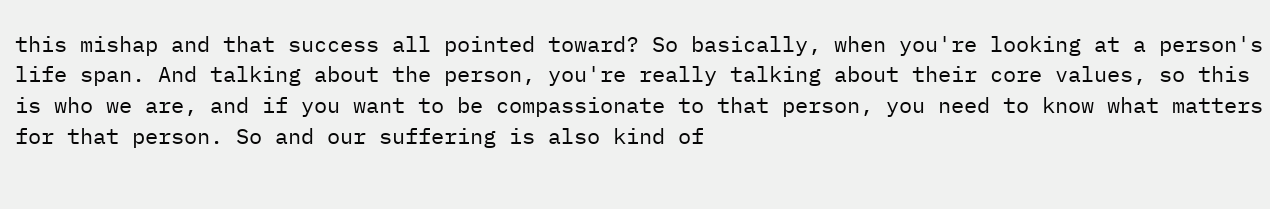this mishap and that success all pointed toward? So basically, when you're looking at a person's life span. And talking about the person, you're really talking about their core values, so this is who we are, and if you want to be compassionate to that person, you need to know what matters for that person. So and our suffering is also kind of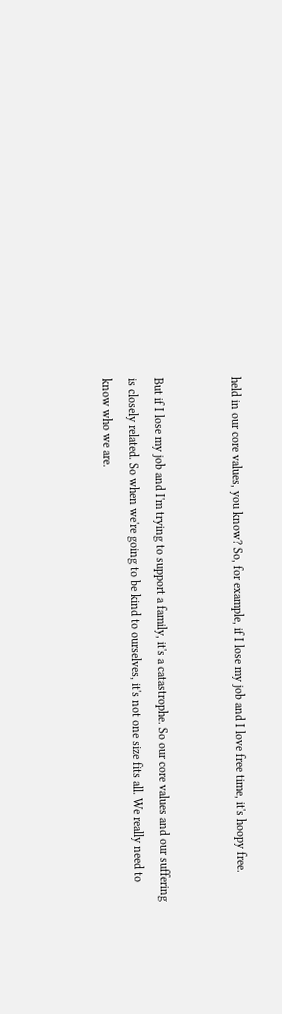held in our core values, you know? So, for example, if I lose my job and I love free time, it's hoopy free.


But if I lose my job and I'm trying to support a family, it's a catastrophe. So our core values and our suffering is closely related. So when we're going to be kind to ourselves, it's not one size fits all. We really need to know who we are.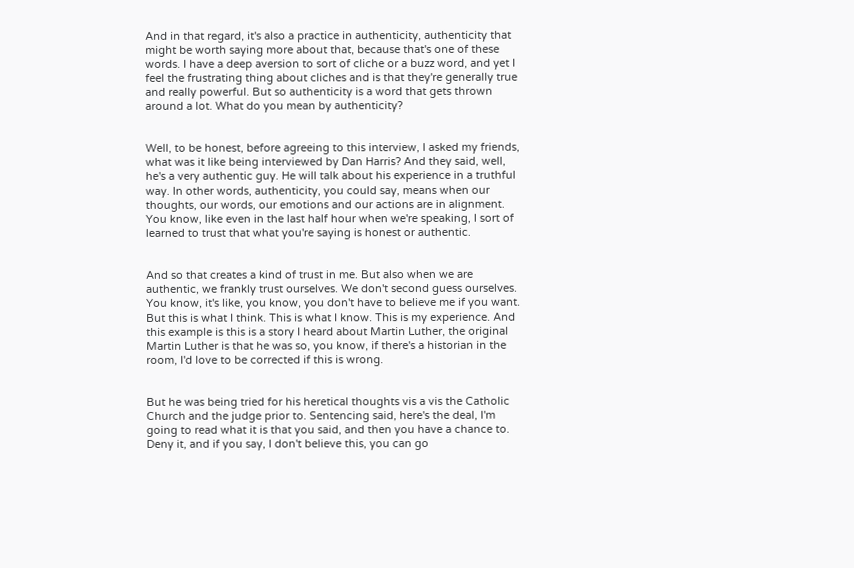And in that regard, it's also a practice in authenticity, authenticity that might be worth saying more about that, because that's one of these words. I have a deep aversion to sort of cliche or a buzz word, and yet I feel the frustrating thing about cliches and is that they're generally true and really powerful. But so authenticity is a word that gets thrown around a lot. What do you mean by authenticity?


Well, to be honest, before agreeing to this interview, I asked my friends, what was it like being interviewed by Dan Harris? And they said, well, he's a very authentic guy. He will talk about his experience in a truthful way. In other words, authenticity, you could say, means when our thoughts, our words, our emotions and our actions are in alignment. You know, like even in the last half hour when we're speaking, I sort of learned to trust that what you're saying is honest or authentic.


And so that creates a kind of trust in me. But also when we are authentic, we frankly trust ourselves. We don't second guess ourselves. You know, it's like, you know, you don't have to believe me if you want. But this is what I think. This is what I know. This is my experience. And this example is this is a story I heard about Martin Luther, the original Martin Luther is that he was so, you know, if there's a historian in the room, I'd love to be corrected if this is wrong.


But he was being tried for his heretical thoughts vis a vis the Catholic Church and the judge prior to. Sentencing said, here's the deal, I'm going to read what it is that you said, and then you have a chance to. Deny it, and if you say, I don't believe this, you can go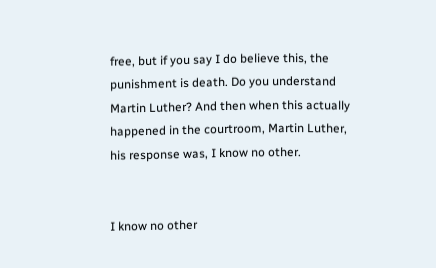free, but if you say I do believe this, the punishment is death. Do you understand Martin Luther? And then when this actually happened in the courtroom, Martin Luther, his response was, I know no other.


I know no other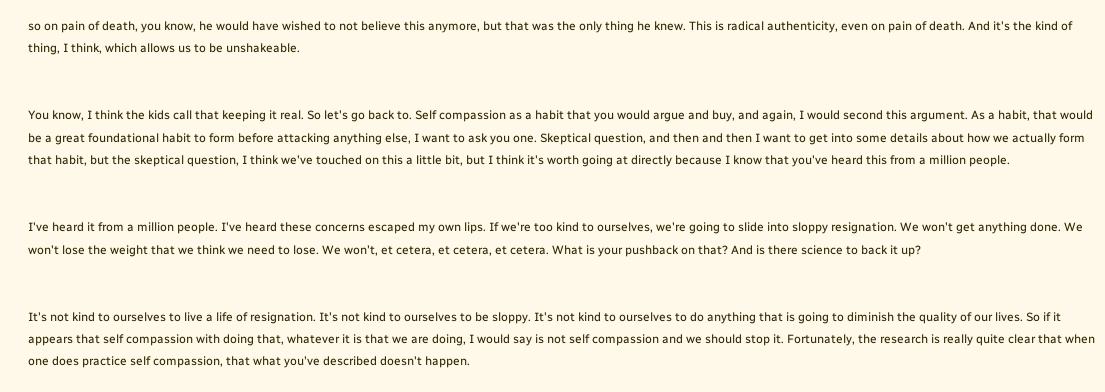so on pain of death, you know, he would have wished to not believe this anymore, but that was the only thing he knew. This is radical authenticity, even on pain of death. And it's the kind of thing, I think, which allows us to be unshakeable.


You know, I think the kids call that keeping it real. So let's go back to. Self compassion as a habit that you would argue and buy, and again, I would second this argument. As a habit, that would be a great foundational habit to form before attacking anything else, I want to ask you one. Skeptical question, and then and then I want to get into some details about how we actually form that habit, but the skeptical question, I think we've touched on this a little bit, but I think it's worth going at directly because I know that you've heard this from a million people.


I've heard it from a million people. I've heard these concerns escaped my own lips. If we're too kind to ourselves, we're going to slide into sloppy resignation. We won't get anything done. We won't lose the weight that we think we need to lose. We won't, et cetera, et cetera, et cetera. What is your pushback on that? And is there science to back it up?


It's not kind to ourselves to live a life of resignation. It's not kind to ourselves to be sloppy. It's not kind to ourselves to do anything that is going to diminish the quality of our lives. So if it appears that self compassion with doing that, whatever it is that we are doing, I would say is not self compassion and we should stop it. Fortunately, the research is really quite clear that when one does practice self compassion, that what you've described doesn't happen.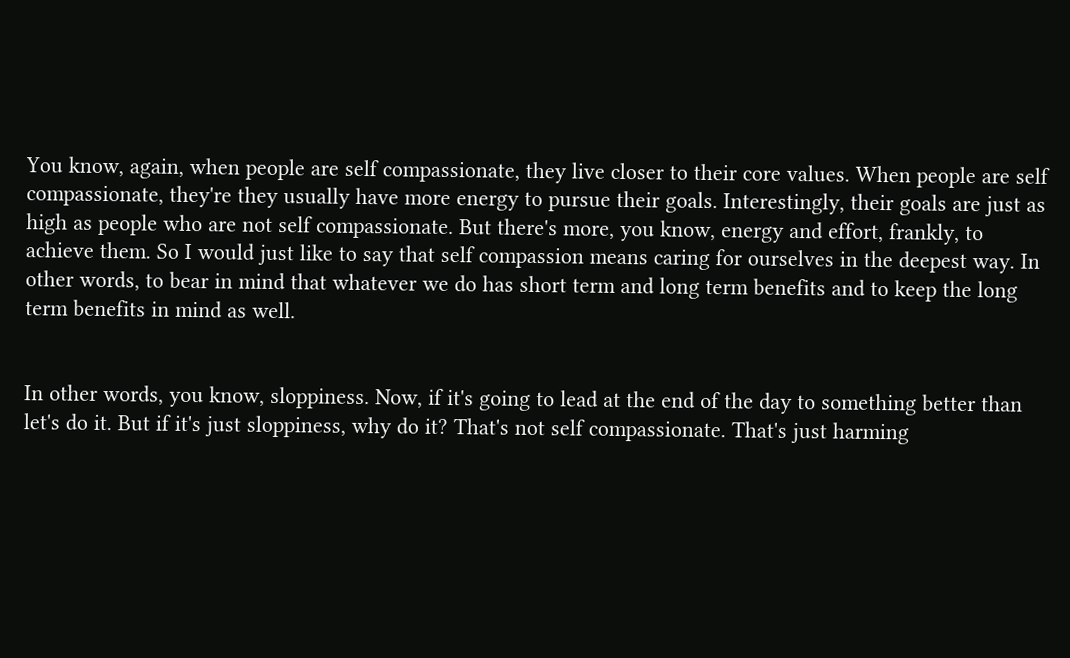You know, again, when people are self compassionate, they live closer to their core values. When people are self compassionate, they're they usually have more energy to pursue their goals. Interestingly, their goals are just as high as people who are not self compassionate. But there's more, you know, energy and effort, frankly, to achieve them. So I would just like to say that self compassion means caring for ourselves in the deepest way. In other words, to bear in mind that whatever we do has short term and long term benefits and to keep the long term benefits in mind as well.


In other words, you know, sloppiness. Now, if it's going to lead at the end of the day to something better than let's do it. But if it's just sloppiness, why do it? That's not self compassionate. That's just harming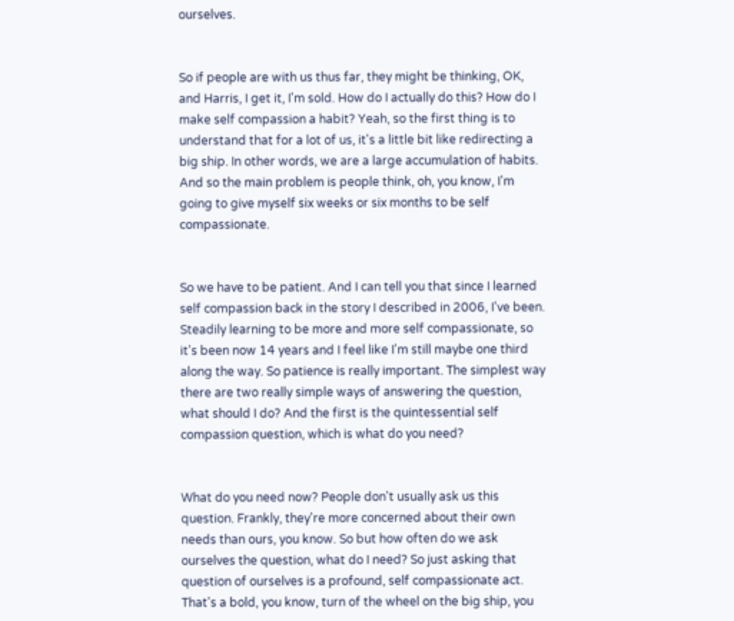ourselves.


So if people are with us thus far, they might be thinking, OK, and Harris, I get it, I'm sold. How do I actually do this? How do I make self compassion a habit? Yeah, so the first thing is to understand that for a lot of us, it's a little bit like redirecting a big ship. In other words, we are a large accumulation of habits. And so the main problem is people think, oh, you know, I'm going to give myself six weeks or six months to be self compassionate.


So we have to be patient. And I can tell you that since I learned self compassion back in the story I described in 2006, I've been. Steadily learning to be more and more self compassionate, so it's been now 14 years and I feel like I'm still maybe one third along the way. So patience is really important. The simplest way there are two really simple ways of answering the question, what should I do? And the first is the quintessential self compassion question, which is what do you need?


What do you need now? People don't usually ask us this question. Frankly, they're more concerned about their own needs than ours, you know. So but how often do we ask ourselves the question, what do I need? So just asking that question of ourselves is a profound, self compassionate act. That's a bold, you know, turn of the wheel on the big ship, you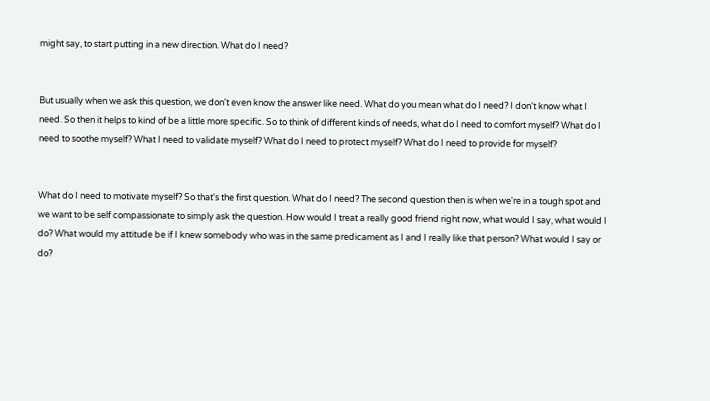might say, to start putting in a new direction. What do I need?


But usually when we ask this question, we don't even know the answer like need. What do you mean what do I need? I don't know what I need. So then it helps to kind of be a little more specific. So to think of different kinds of needs, what do I need to comfort myself? What do I need to soothe myself? What I need to validate myself? What do I need to protect myself? What do I need to provide for myself?


What do I need to motivate myself? So that's the first question. What do I need? The second question then is when we're in a tough spot and we want to be self compassionate to simply ask the question. How would I treat a really good friend right now, what would I say, what would I do? What would my attitude be if I knew somebody who was in the same predicament as I and I really like that person? What would I say or do?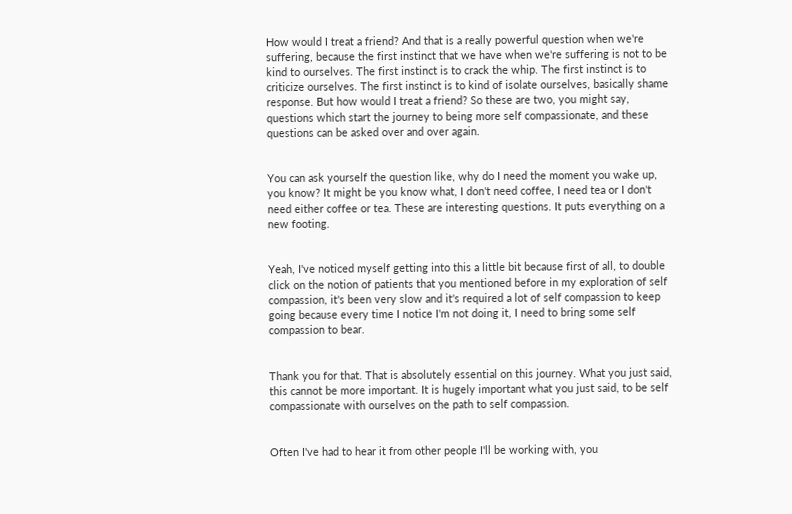How would I treat a friend? And that is a really powerful question when we're suffering, because the first instinct that we have when we're suffering is not to be kind to ourselves. The first instinct is to crack the whip. The first instinct is to criticize ourselves. The first instinct is to kind of isolate ourselves, basically shame response. But how would I treat a friend? So these are two, you might say, questions which start the journey to being more self compassionate, and these questions can be asked over and over again.


You can ask yourself the question like, why do I need the moment you wake up, you know? It might be you know what, I don't need coffee, I need tea or I don't need either coffee or tea. These are interesting questions. It puts everything on a new footing.


Yeah, I've noticed myself getting into this a little bit because first of all, to double click on the notion of patients that you mentioned before in my exploration of self compassion, it's been very slow and it's required a lot of self compassion to keep going because every time I notice I'm not doing it, I need to bring some self compassion to bear.


Thank you for that. That is absolutely essential on this journey. What you just said, this cannot be more important. It is hugely important what you just said, to be self compassionate with ourselves on the path to self compassion.


Often I've had to hear it from other people I'll be working with, you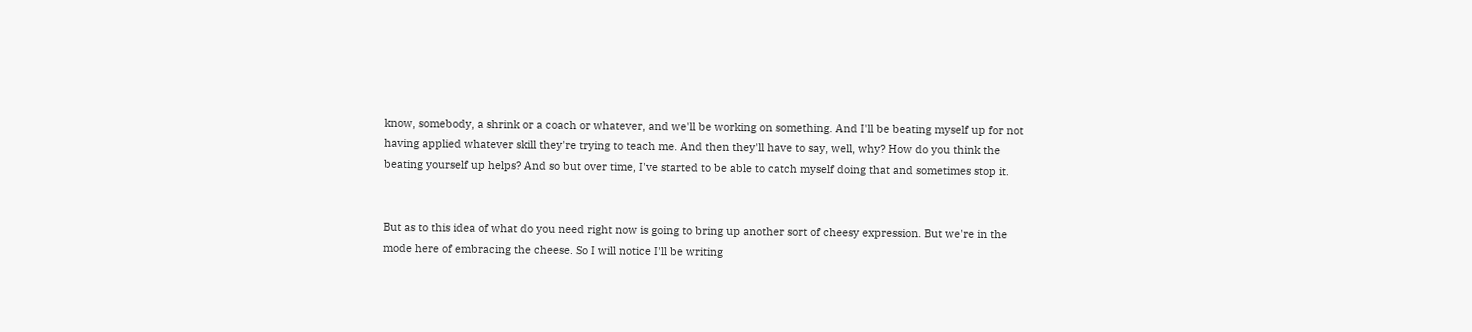know, somebody, a shrink or a coach or whatever, and we'll be working on something. And I'll be beating myself up for not having applied whatever skill they're trying to teach me. And then they'll have to say, well, why? How do you think the beating yourself up helps? And so but over time, I've started to be able to catch myself doing that and sometimes stop it.


But as to this idea of what do you need right now is going to bring up another sort of cheesy expression. But we're in the mode here of embracing the cheese. So I will notice I'll be writing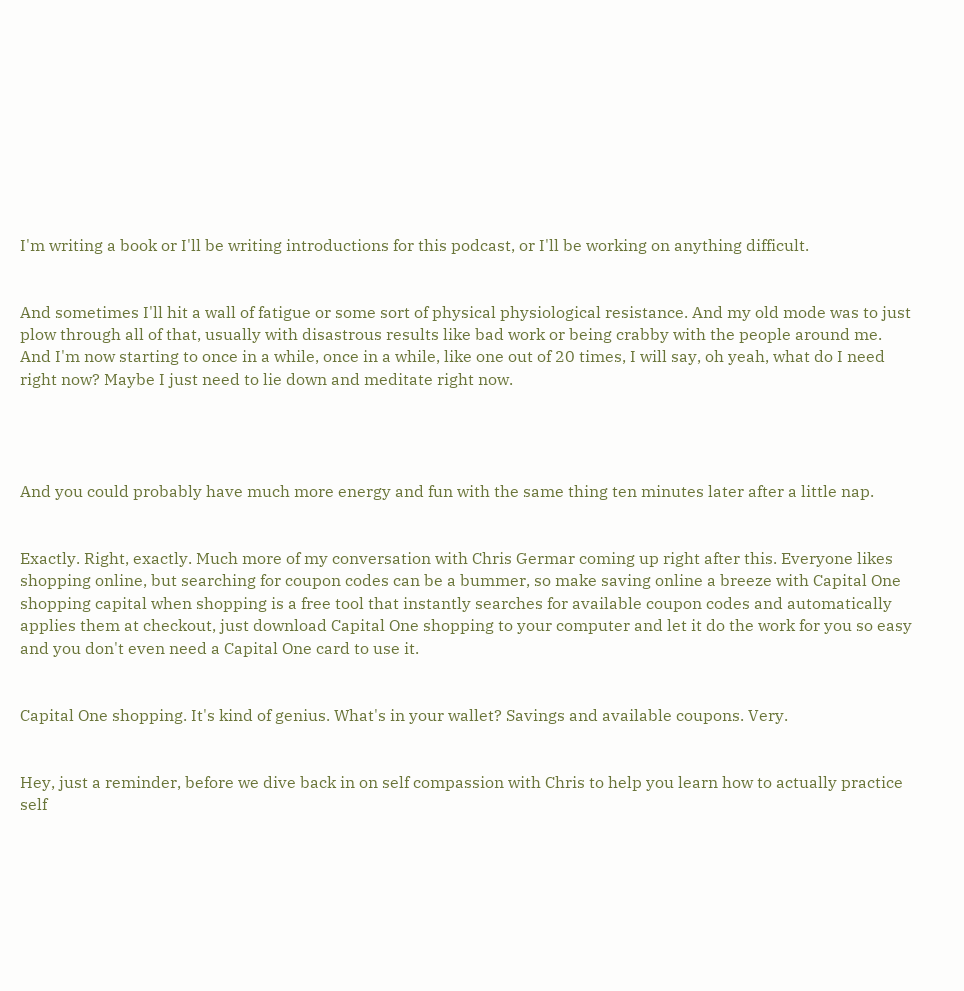I'm writing a book or I'll be writing introductions for this podcast, or I'll be working on anything difficult.


And sometimes I'll hit a wall of fatigue or some sort of physical physiological resistance. And my old mode was to just plow through all of that, usually with disastrous results like bad work or being crabby with the people around me. And I'm now starting to once in a while, once in a while, like one out of 20 times, I will say, oh yeah, what do I need right now? Maybe I just need to lie down and meditate right now.




And you could probably have much more energy and fun with the same thing ten minutes later after a little nap.


Exactly. Right, exactly. Much more of my conversation with Chris Germar coming up right after this. Everyone likes shopping online, but searching for coupon codes can be a bummer, so make saving online a breeze with Capital One shopping capital when shopping is a free tool that instantly searches for available coupon codes and automatically applies them at checkout, just download Capital One shopping to your computer and let it do the work for you so easy and you don't even need a Capital One card to use it.


Capital One shopping. It's kind of genius. What's in your wallet? Savings and available coupons. Very.


Hey, just a reminder, before we dive back in on self compassion with Chris to help you learn how to actually practice self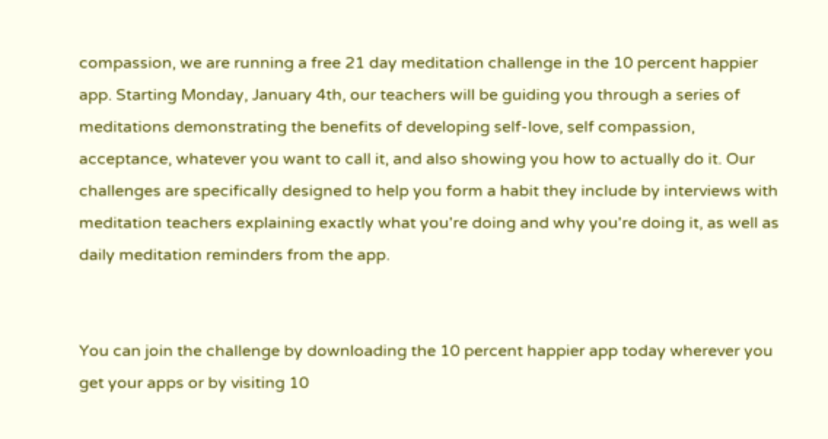compassion, we are running a free 21 day meditation challenge in the 10 percent happier app. Starting Monday, January 4th, our teachers will be guiding you through a series of meditations demonstrating the benefits of developing self-love, self compassion, acceptance, whatever you want to call it, and also showing you how to actually do it. Our challenges are specifically designed to help you form a habit they include by interviews with meditation teachers explaining exactly what you're doing and why you're doing it, as well as daily meditation reminders from the app.


You can join the challenge by downloading the 10 percent happier app today wherever you get your apps or by visiting 10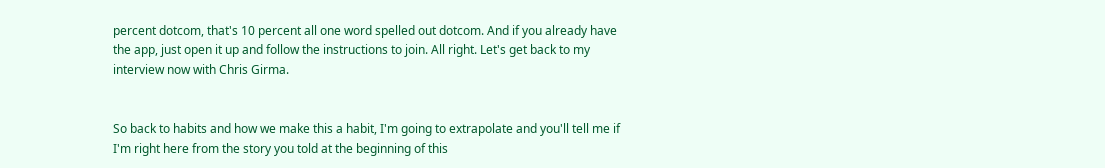percent dotcom, that's 10 percent all one word spelled out dotcom. And if you already have the app, just open it up and follow the instructions to join. All right. Let's get back to my interview now with Chris Girma.


So back to habits and how we make this a habit, I'm going to extrapolate and you'll tell me if I'm right here from the story you told at the beginning of this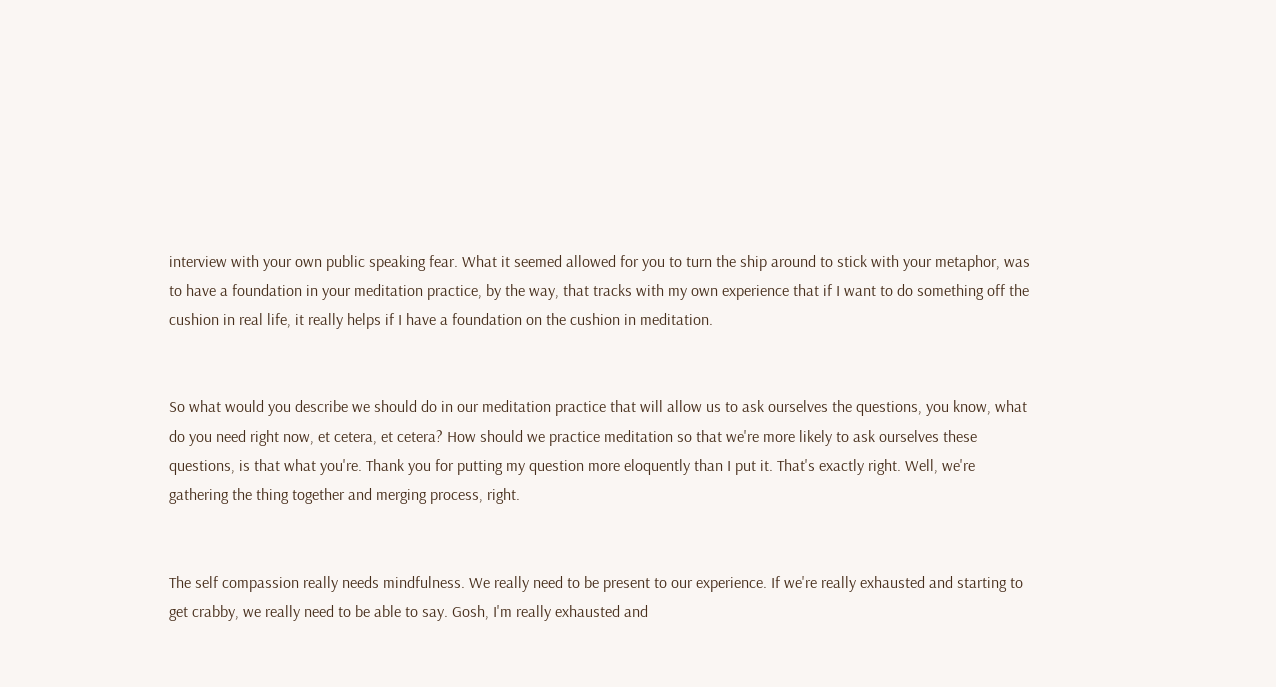interview with your own public speaking fear. What it seemed allowed for you to turn the ship around to stick with your metaphor, was to have a foundation in your meditation practice, by the way, that tracks with my own experience that if I want to do something off the cushion in real life, it really helps if I have a foundation on the cushion in meditation.


So what would you describe we should do in our meditation practice that will allow us to ask ourselves the questions, you know, what do you need right now, et cetera, et cetera? How should we practice meditation so that we're more likely to ask ourselves these questions, is that what you're. Thank you for putting my question more eloquently than I put it. That's exactly right. Well, we're gathering the thing together and merging process, right.


The self compassion really needs mindfulness. We really need to be present to our experience. If we're really exhausted and starting to get crabby, we really need to be able to say. Gosh, I'm really exhausted and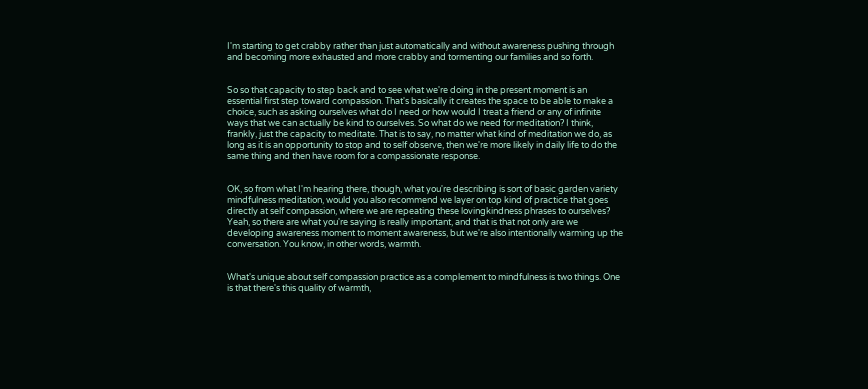I'm starting to get crabby rather than just automatically and without awareness pushing through and becoming more exhausted and more crabby and tormenting our families and so forth.


So so that capacity to step back and to see what we're doing in the present moment is an essential first step toward compassion. That's basically it creates the space to be able to make a choice, such as asking ourselves what do I need or how would I treat a friend or any of infinite ways that we can actually be kind to ourselves. So what do we need for meditation? I think, frankly, just the capacity to meditate. That is to say, no matter what kind of meditation we do, as long as it is an opportunity to stop and to self observe, then we're more likely in daily life to do the same thing and then have room for a compassionate response.


OK, so from what I'm hearing there, though, what you're describing is sort of basic garden variety mindfulness meditation, would you also recommend we layer on top kind of practice that goes directly at self compassion, where we are repeating these lovingkindness phrases to ourselves? Yeah, so there are what you're saying is really important, and that is that not only are we developing awareness moment to moment awareness, but we're also intentionally warming up the conversation. You know, in other words, warmth.


What's unique about self compassion practice as a complement to mindfulness is two things. One is that there's this quality of warmth,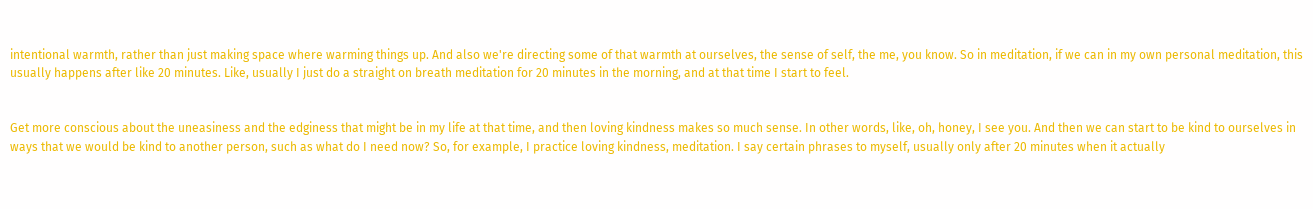intentional warmth, rather than just making space where warming things up. And also we're directing some of that warmth at ourselves, the sense of self, the me, you know. So in meditation, if we can in my own personal meditation, this usually happens after like 20 minutes. Like, usually I just do a straight on breath meditation for 20 minutes in the morning, and at that time I start to feel.


Get more conscious about the uneasiness and the edginess that might be in my life at that time, and then loving kindness makes so much sense. In other words, like, oh, honey, I see you. And then we can start to be kind to ourselves in ways that we would be kind to another person, such as what do I need now? So, for example, I practice loving kindness, meditation. I say certain phrases to myself, usually only after 20 minutes when it actually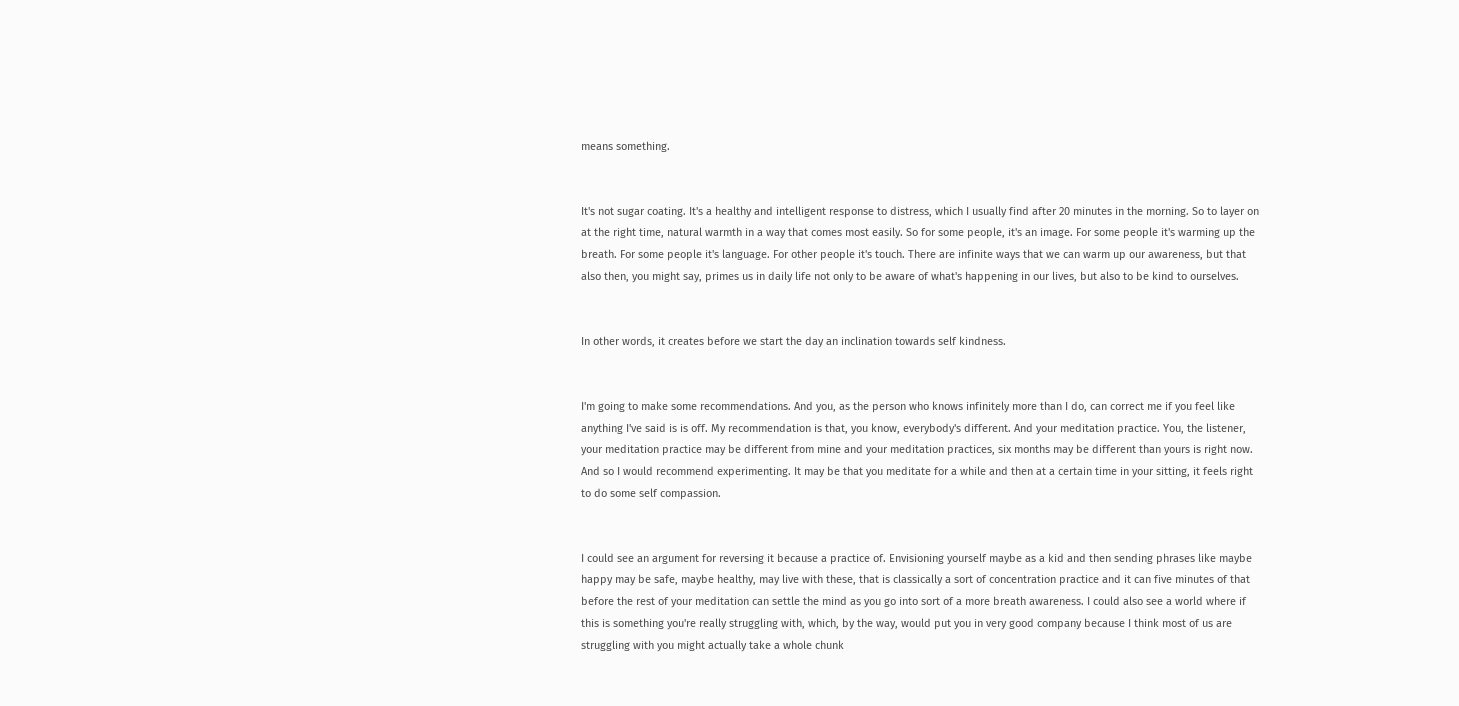means something.


It's not sugar coating. It's a healthy and intelligent response to distress, which I usually find after 20 minutes in the morning. So to layer on at the right time, natural warmth in a way that comes most easily. So for some people, it's an image. For some people it's warming up the breath. For some people it's language. For other people it's touch. There are infinite ways that we can warm up our awareness, but that also then, you might say, primes us in daily life not only to be aware of what's happening in our lives, but also to be kind to ourselves.


In other words, it creates before we start the day an inclination towards self kindness.


I'm going to make some recommendations. And you, as the person who knows infinitely more than I do, can correct me if you feel like anything I've said is is off. My recommendation is that, you know, everybody's different. And your meditation practice. You, the listener, your meditation practice may be different from mine and your meditation practices, six months may be different than yours is right now. And so I would recommend experimenting. It may be that you meditate for a while and then at a certain time in your sitting, it feels right to do some self compassion.


I could see an argument for reversing it because a practice of. Envisioning yourself maybe as a kid and then sending phrases like maybe happy may be safe, maybe healthy, may live with these, that is classically a sort of concentration practice and it can five minutes of that before the rest of your meditation can settle the mind as you go into sort of a more breath awareness. I could also see a world where if this is something you're really struggling with, which, by the way, would put you in very good company because I think most of us are struggling with you might actually take a whole chunk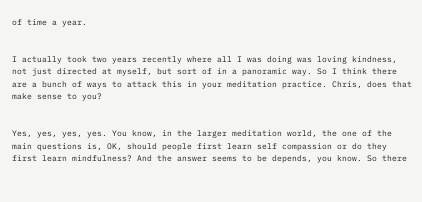of time a year.


I actually took two years recently where all I was doing was loving kindness, not just directed at myself, but sort of in a panoramic way. So I think there are a bunch of ways to attack this in your meditation practice. Chris, does that make sense to you?


Yes, yes, yes, yes. You know, in the larger meditation world, the one of the main questions is, OK, should people first learn self compassion or do they first learn mindfulness? And the answer seems to be depends, you know. So there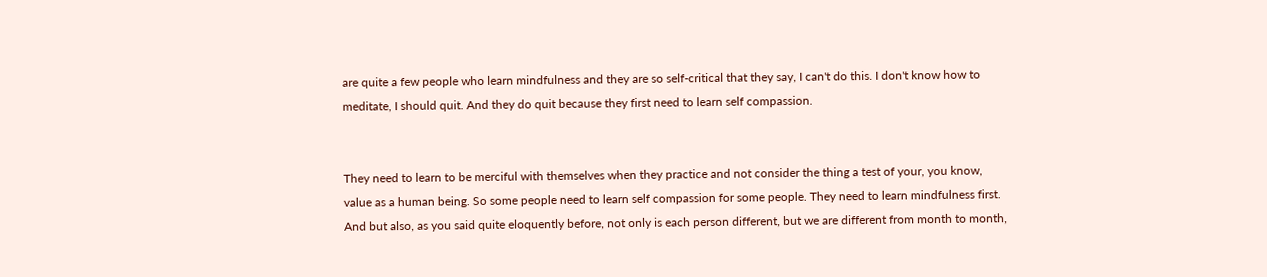are quite a few people who learn mindfulness and they are so self-critical that they say, I can't do this. I don't know how to meditate, I should quit. And they do quit because they first need to learn self compassion.


They need to learn to be merciful with themselves when they practice and not consider the thing a test of your, you know, value as a human being. So some people need to learn self compassion for some people. They need to learn mindfulness first. And but also, as you said quite eloquently before, not only is each person different, but we are different from month to month,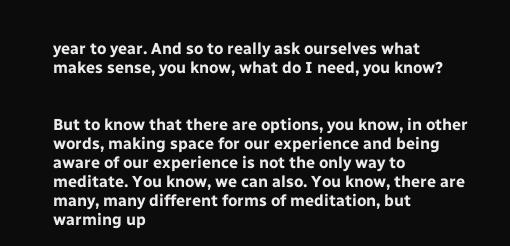year to year. And so to really ask ourselves what makes sense, you know, what do I need, you know?


But to know that there are options, you know, in other words, making space for our experience and being aware of our experience is not the only way to meditate. You know, we can also. You know, there are many, many different forms of meditation, but warming up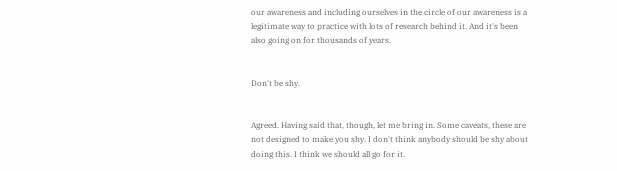our awareness and including ourselves in the circle of our awareness is a legitimate way to practice with lots of research behind it. And it's been also going on for thousands of years.


Don't be shy.


Agreed. Having said that, though, let me bring in. Some caveats, these are not designed to make you shy. I don't think anybody should be shy about doing this. I think we should all go for it.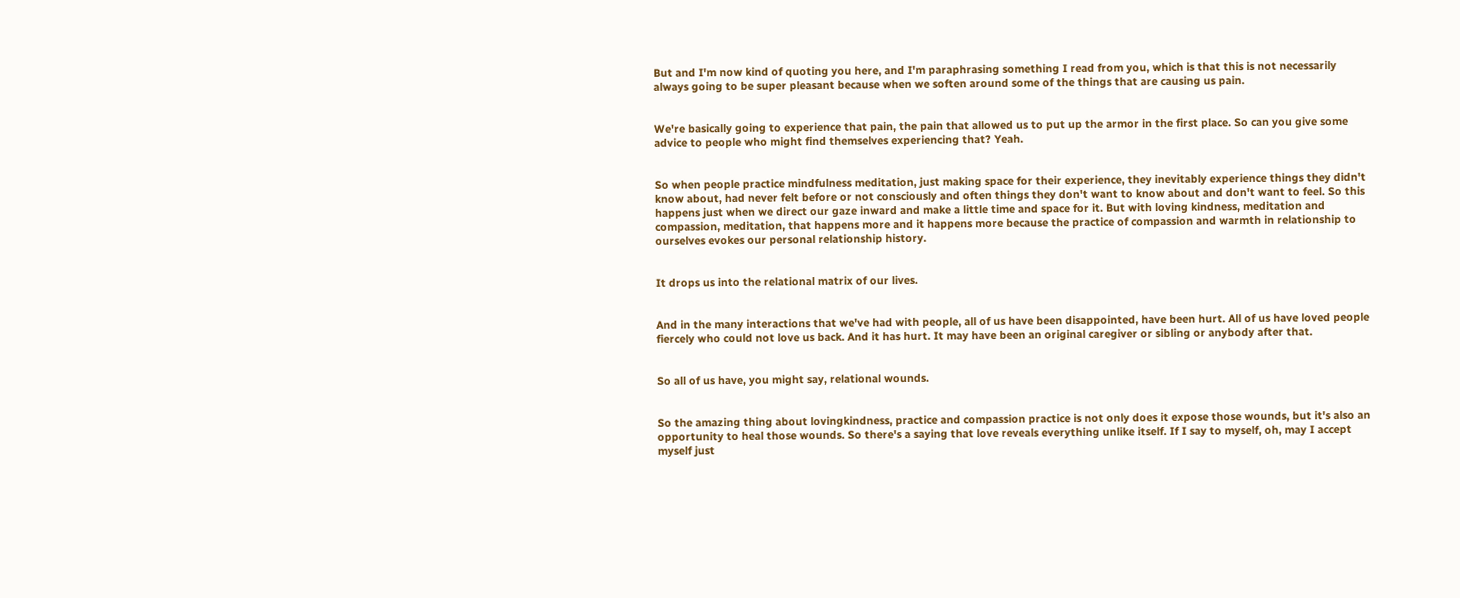But and I'm now kind of quoting you here, and I'm paraphrasing something I read from you, which is that this is not necessarily always going to be super pleasant because when we soften around some of the things that are causing us pain.


We're basically going to experience that pain, the pain that allowed us to put up the armor in the first place. So can you give some advice to people who might find themselves experiencing that? Yeah.


So when people practice mindfulness meditation, just making space for their experience, they inevitably experience things they didn't know about, had never felt before or not consciously and often things they don't want to know about and don't want to feel. So this happens just when we direct our gaze inward and make a little time and space for it. But with loving kindness, meditation and compassion, meditation, that happens more and it happens more because the practice of compassion and warmth in relationship to ourselves evokes our personal relationship history.


It drops us into the relational matrix of our lives.


And in the many interactions that we've had with people, all of us have been disappointed, have been hurt. All of us have loved people fiercely who could not love us back. And it has hurt. It may have been an original caregiver or sibling or anybody after that.


So all of us have, you might say, relational wounds.


So the amazing thing about lovingkindness, practice and compassion practice is not only does it expose those wounds, but it's also an opportunity to heal those wounds. So there's a saying that love reveals everything unlike itself. If I say to myself, oh, may I accept myself just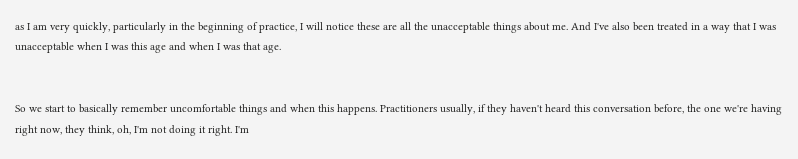as I am very quickly, particularly in the beginning of practice, I will notice these are all the unacceptable things about me. And I've also been treated in a way that I was unacceptable when I was this age and when I was that age.


So we start to basically remember uncomfortable things and when this happens. Practitioners usually, if they haven't heard this conversation before, the one we're having right now, they think, oh, I'm not doing it right. I'm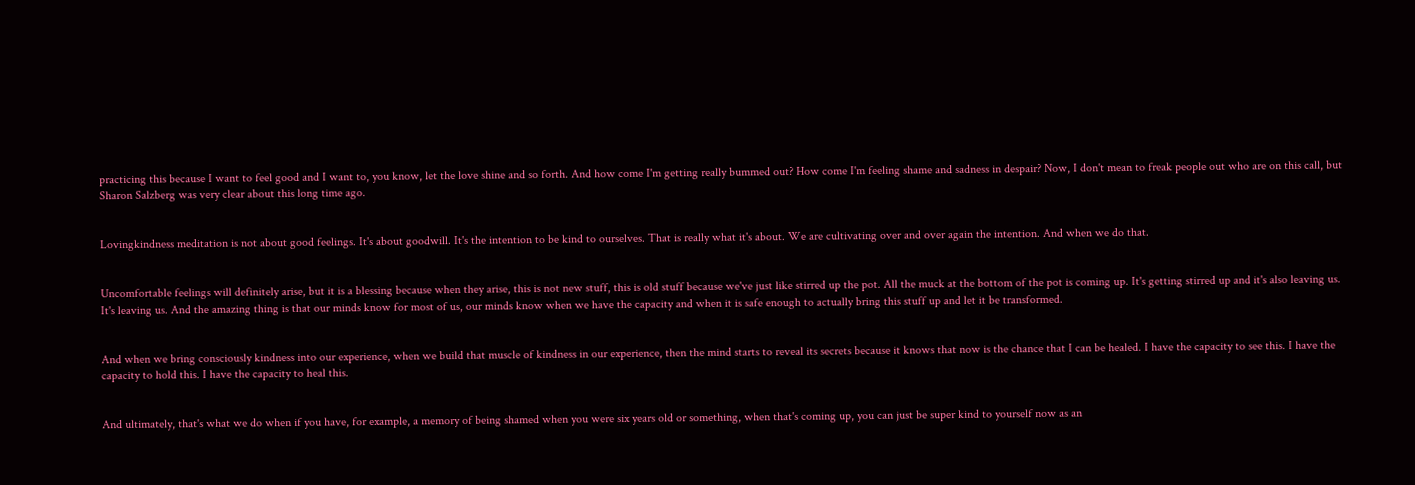practicing this because I want to feel good and I want to, you know, let the love shine and so forth. And how come I'm getting really bummed out? How come I'm feeling shame and sadness in despair? Now, I don't mean to freak people out who are on this call, but Sharon Salzberg was very clear about this long time ago.


Lovingkindness meditation is not about good feelings. It's about goodwill. It's the intention to be kind to ourselves. That is really what it's about. We are cultivating over and over again the intention. And when we do that.


Uncomfortable feelings will definitely arise, but it is a blessing because when they arise, this is not new stuff, this is old stuff because we've just like stirred up the pot. All the muck at the bottom of the pot is coming up. It's getting stirred up and it's also leaving us. It's leaving us. And the amazing thing is that our minds know for most of us, our minds know when we have the capacity and when it is safe enough to actually bring this stuff up and let it be transformed.


And when we bring consciously kindness into our experience, when we build that muscle of kindness in our experience, then the mind starts to reveal its secrets because it knows that now is the chance that I can be healed. I have the capacity to see this. I have the capacity to hold this. I have the capacity to heal this.


And ultimately, that's what we do when if you have, for example, a memory of being shamed when you were six years old or something, when that's coming up, you can just be super kind to yourself now as an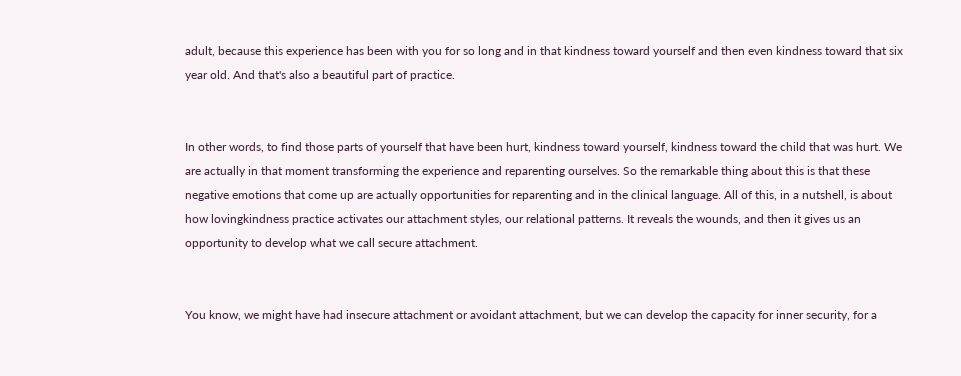adult, because this experience has been with you for so long and in that kindness toward yourself and then even kindness toward that six year old. And that's also a beautiful part of practice.


In other words, to find those parts of yourself that have been hurt, kindness toward yourself, kindness toward the child that was hurt. We are actually in that moment transforming the experience and reparenting ourselves. So the remarkable thing about this is that these negative emotions that come up are actually opportunities for reparenting and in the clinical language. All of this, in a nutshell, is about how lovingkindness practice activates our attachment styles, our relational patterns. It reveals the wounds, and then it gives us an opportunity to develop what we call secure attachment.


You know, we might have had insecure attachment or avoidant attachment, but we can develop the capacity for inner security, for a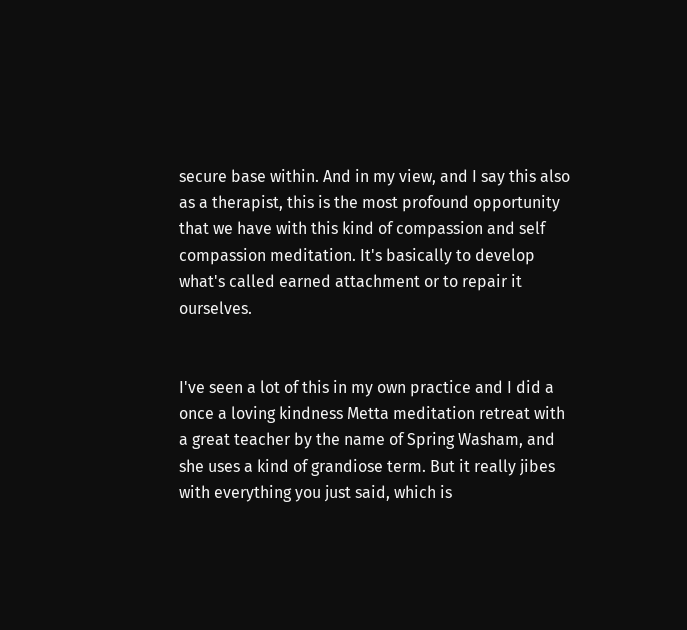secure base within. And in my view, and I say this also as a therapist, this is the most profound opportunity that we have with this kind of compassion and self compassion meditation. It's basically to develop what's called earned attachment or to repair it ourselves.


I've seen a lot of this in my own practice and I did a once a loving kindness Metta meditation retreat with a great teacher by the name of Spring Washam, and she uses a kind of grandiose term. But it really jibes with everything you just said, which is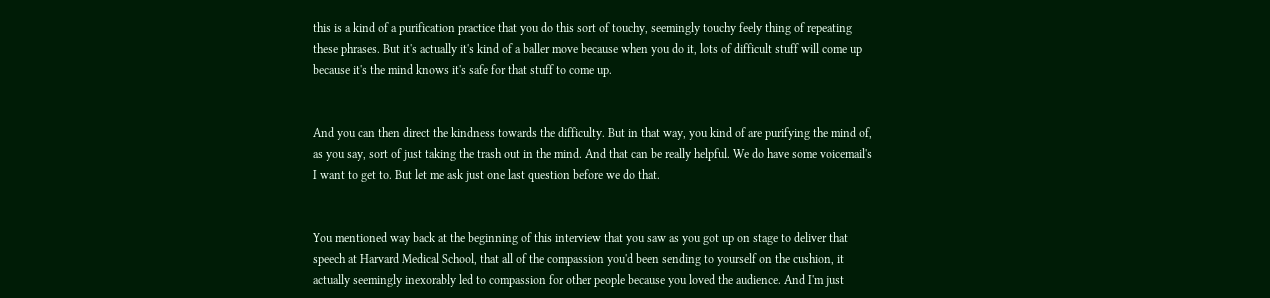this is a kind of a purification practice that you do this sort of touchy, seemingly touchy feely thing of repeating these phrases. But it's actually it's kind of a baller move because when you do it, lots of difficult stuff will come up because it's the mind knows it's safe for that stuff to come up.


And you can then direct the kindness towards the difficulty. But in that way, you kind of are purifying the mind of, as you say, sort of just taking the trash out in the mind. And that can be really helpful. We do have some voicemail's I want to get to. But let me ask just one last question before we do that.


You mentioned way back at the beginning of this interview that you saw as you got up on stage to deliver that speech at Harvard Medical School, that all of the compassion you'd been sending to yourself on the cushion, it actually seemingly inexorably led to compassion for other people because you loved the audience. And I'm just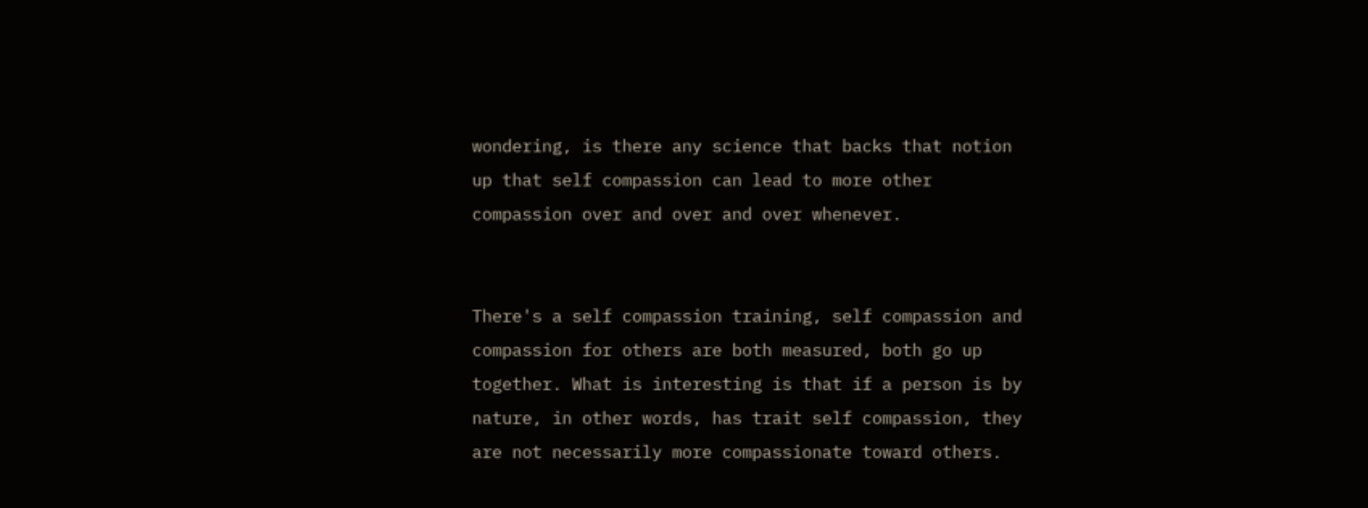wondering, is there any science that backs that notion up that self compassion can lead to more other compassion over and over and over whenever.


There's a self compassion training, self compassion and compassion for others are both measured, both go up together. What is interesting is that if a person is by nature, in other words, has trait self compassion, they are not necessarily more compassionate toward others.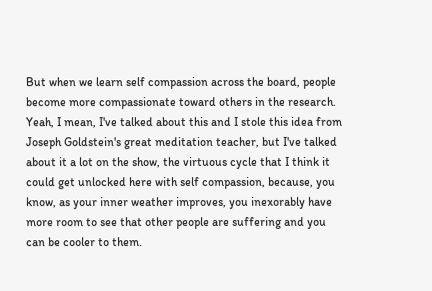But when we learn self compassion across the board, people become more compassionate toward others in the research. Yeah, I mean, I've talked about this and I stole this idea from Joseph Goldstein's great meditation teacher, but I've talked about it a lot on the show, the virtuous cycle that I think it could get unlocked here with self compassion, because, you know, as your inner weather improves, you inexorably have more room to see that other people are suffering and you can be cooler to them.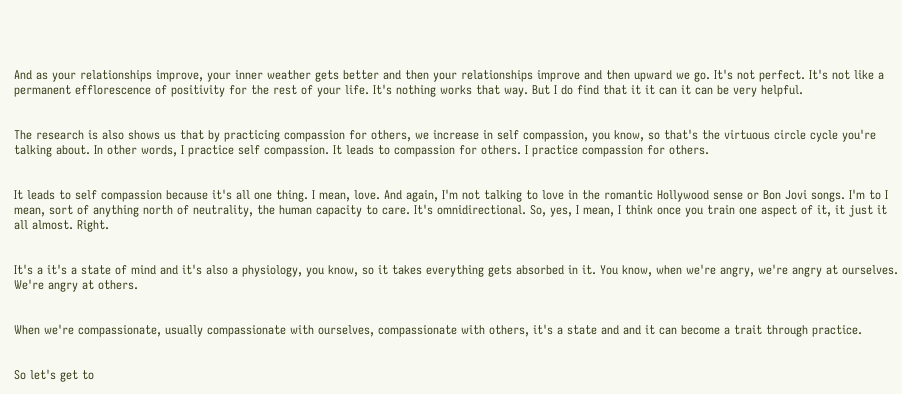And as your relationships improve, your inner weather gets better and then your relationships improve and then upward we go. It's not perfect. It's not like a permanent efflorescence of positivity for the rest of your life. It's nothing works that way. But I do find that it it can it can be very helpful.


The research is also shows us that by practicing compassion for others, we increase in self compassion, you know, so that's the virtuous circle cycle you're talking about. In other words, I practice self compassion. It leads to compassion for others. I practice compassion for others.


It leads to self compassion because it's all one thing. I mean, love. And again, I'm not talking to love in the romantic Hollywood sense or Bon Jovi songs. I'm to I mean, sort of anything north of neutrality, the human capacity to care. It's omnidirectional. So, yes, I mean, I think once you train one aspect of it, it just it all almost. Right.


It's a it's a state of mind and it's also a physiology, you know, so it takes everything gets absorbed in it. You know, when we're angry, we're angry at ourselves. We're angry at others.


When we're compassionate, usually compassionate with ourselves, compassionate with others, it's a state and and it can become a trait through practice.


So let's get to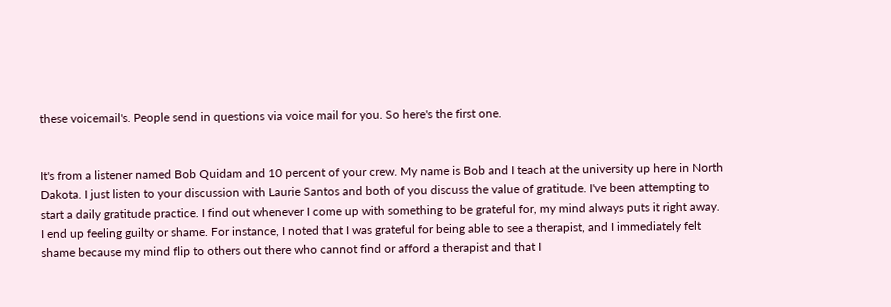these voicemail's. People send in questions via voice mail for you. So here's the first one.


It's from a listener named Bob Quidam and 10 percent of your crew. My name is Bob and I teach at the university up here in North Dakota. I just listen to your discussion with Laurie Santos and both of you discuss the value of gratitude. I've been attempting to start a daily gratitude practice. I find out whenever I come up with something to be grateful for, my mind always puts it right away. I end up feeling guilty or shame. For instance, I noted that I was grateful for being able to see a therapist, and I immediately felt shame because my mind flip to others out there who cannot find or afford a therapist and that I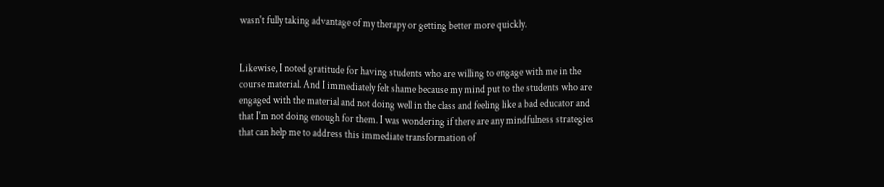wasn't fully taking advantage of my therapy or getting better more quickly.


Likewise, I noted gratitude for having students who are willing to engage with me in the course material. And I immediately felt shame because my mind put to the students who are engaged with the material and not doing well in the class and feeling like a bad educator and that I'm not doing enough for them. I was wondering if there are any mindfulness strategies that can help me to address this immediate transformation of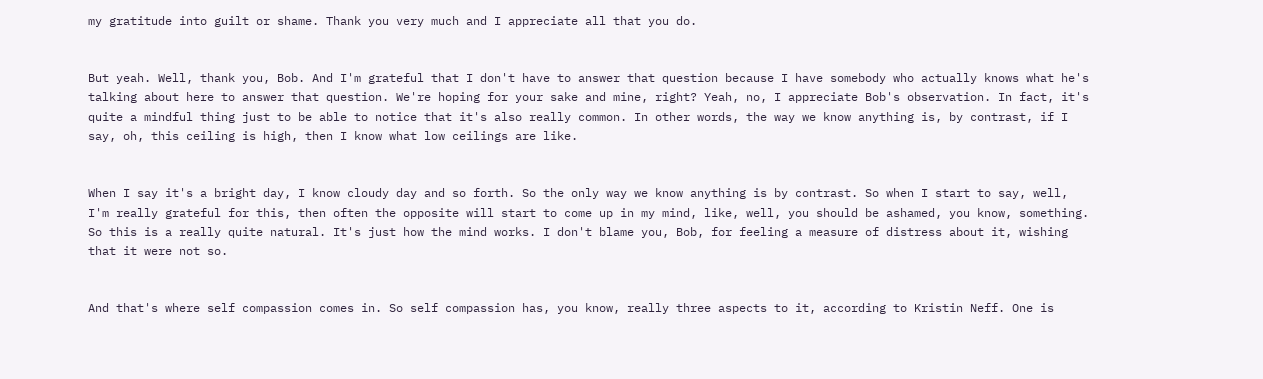my gratitude into guilt or shame. Thank you very much and I appreciate all that you do.


But yeah. Well, thank you, Bob. And I'm grateful that I don't have to answer that question because I have somebody who actually knows what he's talking about here to answer that question. We're hoping for your sake and mine, right? Yeah, no, I appreciate Bob's observation. In fact, it's quite a mindful thing just to be able to notice that it's also really common. In other words, the way we know anything is, by contrast, if I say, oh, this ceiling is high, then I know what low ceilings are like.


When I say it's a bright day, I know cloudy day and so forth. So the only way we know anything is by contrast. So when I start to say, well, I'm really grateful for this, then often the opposite will start to come up in my mind, like, well, you should be ashamed, you know, something. So this is a really quite natural. It's just how the mind works. I don't blame you, Bob, for feeling a measure of distress about it, wishing that it were not so.


And that's where self compassion comes in. So self compassion has, you know, really three aspects to it, according to Kristin Neff. One is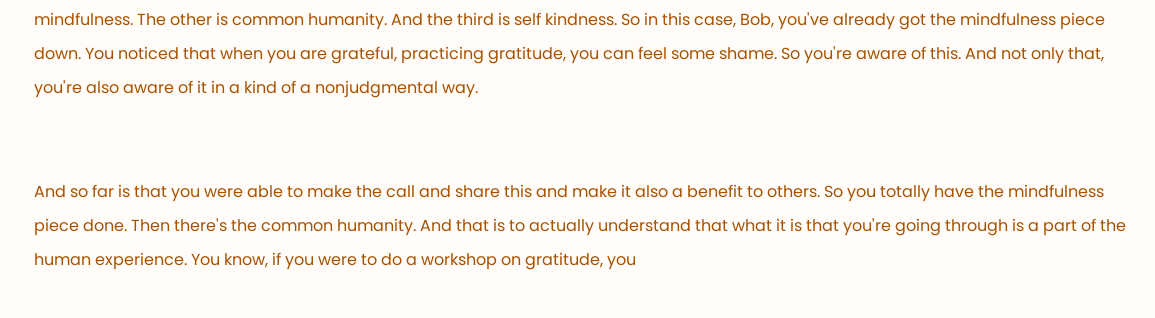mindfulness. The other is common humanity. And the third is self kindness. So in this case, Bob, you've already got the mindfulness piece down. You noticed that when you are grateful, practicing gratitude, you can feel some shame. So you're aware of this. And not only that, you're also aware of it in a kind of a nonjudgmental way.


And so far is that you were able to make the call and share this and make it also a benefit to others. So you totally have the mindfulness piece done. Then there's the common humanity. And that is to actually understand that what it is that you're going through is a part of the human experience. You know, if you were to do a workshop on gratitude, you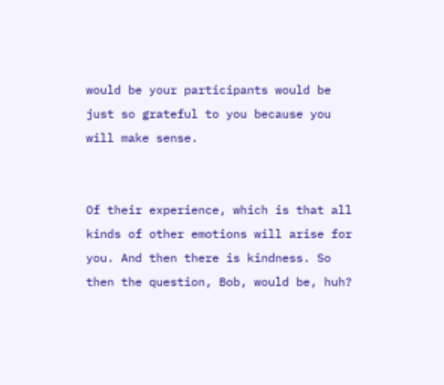would be your participants would be just so grateful to you because you will make sense.


Of their experience, which is that all kinds of other emotions will arise for you. And then there is kindness. So then the question, Bob, would be, huh?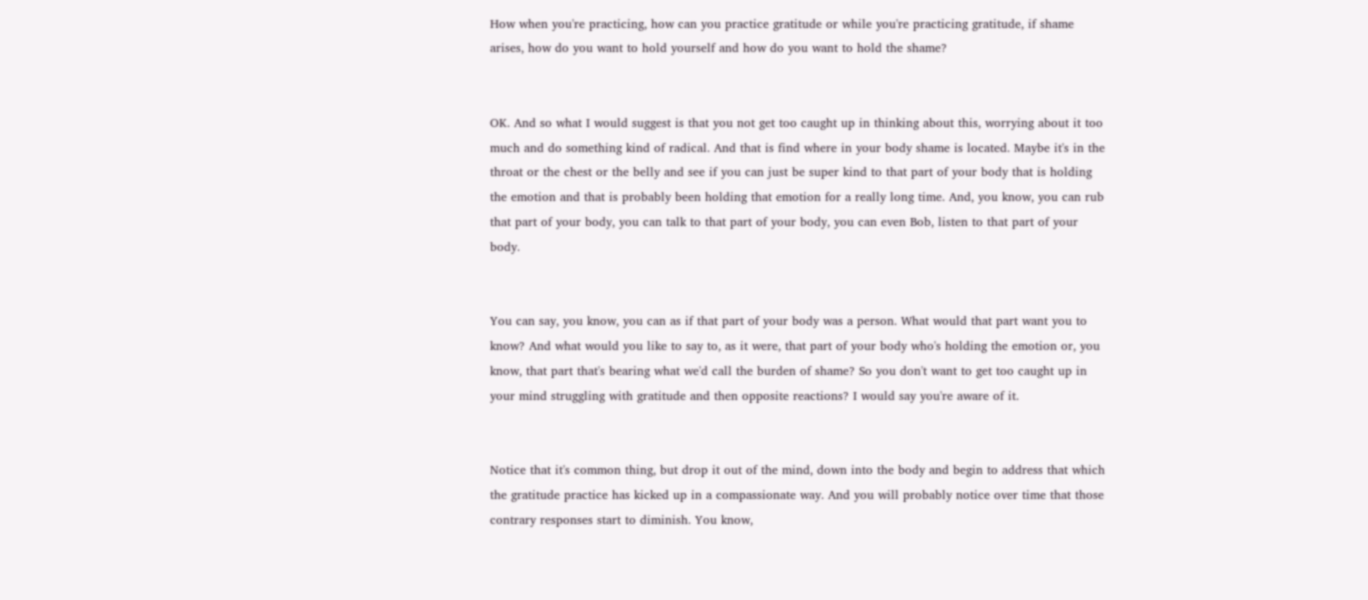How when you're practicing, how can you practice gratitude or while you're practicing gratitude, if shame arises, how do you want to hold yourself and how do you want to hold the shame?


OK. And so what I would suggest is that you not get too caught up in thinking about this, worrying about it too much and do something kind of radical. And that is find where in your body shame is located. Maybe it's in the throat or the chest or the belly and see if you can just be super kind to that part of your body that is holding the emotion and that is probably been holding that emotion for a really long time. And, you know, you can rub that part of your body, you can talk to that part of your body, you can even Bob, listen to that part of your body.


You can say, you know, you can as if that part of your body was a person. What would that part want you to know? And what would you like to say to, as it were, that part of your body who's holding the emotion or, you know, that part that's bearing what we'd call the burden of shame? So you don't want to get too caught up in your mind struggling with gratitude and then opposite reactions? I would say you're aware of it.


Notice that it's common thing, but drop it out of the mind, down into the body and begin to address that which the gratitude practice has kicked up in a compassionate way. And you will probably notice over time that those contrary responses start to diminish. You know,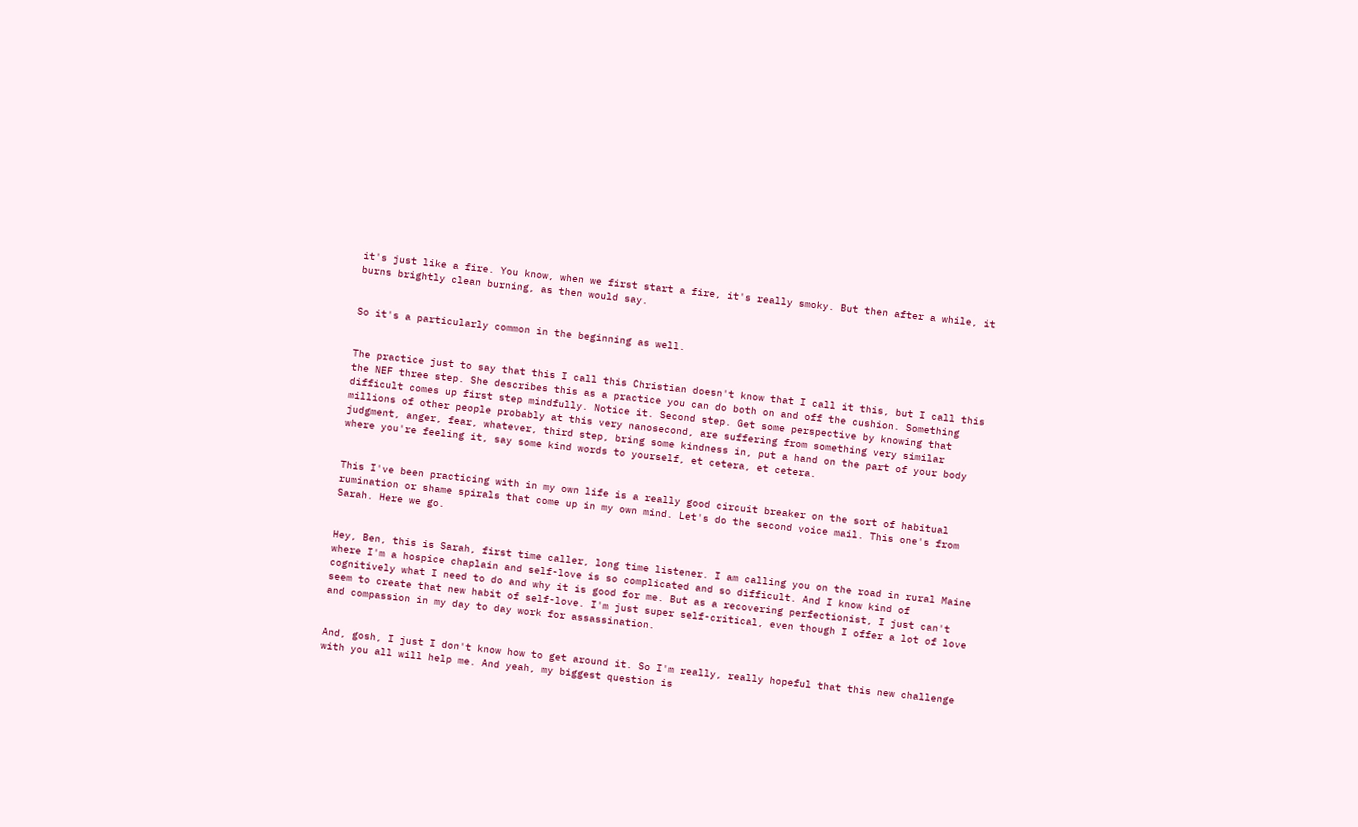it's just like a fire. You know, when we first start a fire, it's really smoky. But then after a while, it burns brightly clean burning, as then would say.


So it's a particularly common in the beginning as well.


The practice just to say that this I call this Christian doesn't know that I call it this, but I call this the NEF three step. She describes this as a practice you can do both on and off the cushion. Something difficult comes up first step mindfully. Notice it. Second step. Get some perspective by knowing that millions of other people probably at this very nanosecond, are suffering from something very similar judgment, anger, fear, whatever, third step, bring some kindness in, put a hand on the part of your body where you're feeling it, say some kind words to yourself, et cetera, et cetera.


This I've been practicing with in my own life is a really good circuit breaker on the sort of habitual rumination or shame spirals that come up in my own mind. Let's do the second voice mail. This one's from Sarah. Here we go.


Hey, Ben, this is Sarah, first time caller, long time listener. I am calling you on the road in rural Maine where I'm a hospice chaplain and self-love is so complicated and so difficult. And I know kind of cognitively what I need to do and why it is good for me. But as a recovering perfectionist, I just can't seem to create that new habit of self-love. I'm just super self-critical, even though I offer a lot of love and compassion in my day to day work for assassination.


And, gosh, I just I don't know how to get around it. So I'm really, really hopeful that this new challenge with you all will help me. And yeah, my biggest question is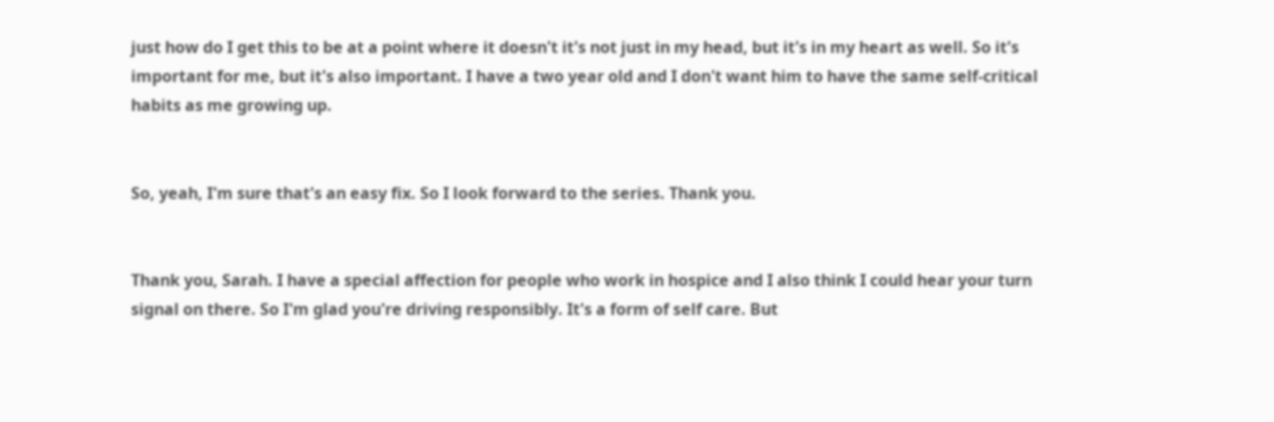just how do I get this to be at a point where it doesn't it's not just in my head, but it's in my heart as well. So it's important for me, but it's also important. I have a two year old and I don't want him to have the same self-critical habits as me growing up.


So, yeah, I'm sure that's an easy fix. So I look forward to the series. Thank you.


Thank you, Sarah. I have a special affection for people who work in hospice and I also think I could hear your turn signal on there. So I'm glad you're driving responsibly. It's a form of self care. But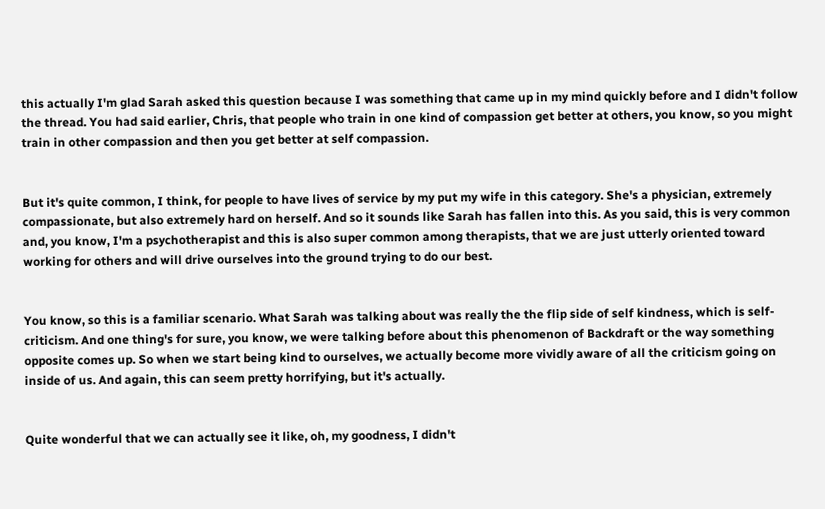this actually I'm glad Sarah asked this question because I was something that came up in my mind quickly before and I didn't follow the thread. You had said earlier, Chris, that people who train in one kind of compassion get better at others, you know, so you might train in other compassion and then you get better at self compassion.


But it's quite common, I think, for people to have lives of service by my put my wife in this category. She's a physician, extremely compassionate, but also extremely hard on herself. And so it sounds like Sarah has fallen into this. As you said, this is very common and, you know, I'm a psychotherapist and this is also super common among therapists, that we are just utterly oriented toward working for others and will drive ourselves into the ground trying to do our best.


You know, so this is a familiar scenario. What Sarah was talking about was really the the flip side of self kindness, which is self-criticism. And one thing's for sure, you know, we were talking before about this phenomenon of Backdraft or the way something opposite comes up. So when we start being kind to ourselves, we actually become more vividly aware of all the criticism going on inside of us. And again, this can seem pretty horrifying, but it's actually.


Quite wonderful that we can actually see it like, oh, my goodness, I didn't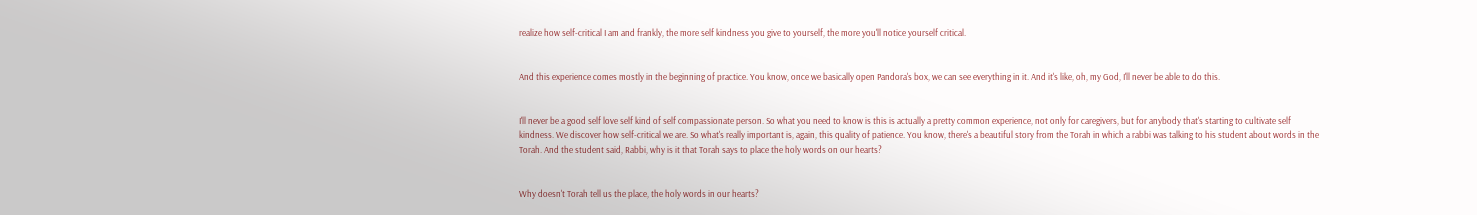realize how self-critical I am and frankly, the more self kindness you give to yourself, the more you'll notice yourself critical.


And this experience comes mostly in the beginning of practice. You know, once we basically open Pandora's box, we can see everything in it. And it's like, oh, my God, I'll never be able to do this.


I'll never be a good self love self kind of self compassionate person. So what you need to know is this is actually a pretty common experience, not only for caregivers, but for anybody that's starting to cultivate self kindness. We discover how self-critical we are. So what's really important is, again, this quality of patience. You know, there's a beautiful story from the Torah in which a rabbi was talking to his student about words in the Torah. And the student said, Rabbi, why is it that Torah says to place the holy words on our hearts?


Why doesn't Torah tell us the place, the holy words in our hearts?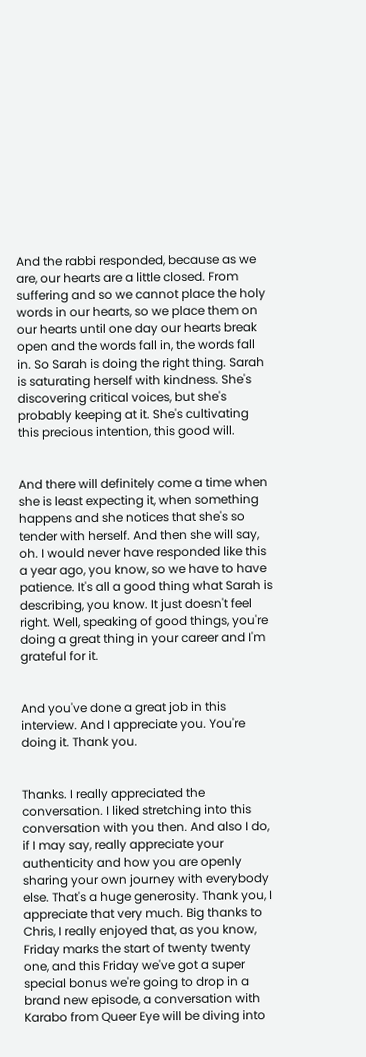And the rabbi responded, because as we are, our hearts are a little closed. From suffering and so we cannot place the holy words in our hearts, so we place them on our hearts until one day our hearts break open and the words fall in, the words fall in. So Sarah is doing the right thing. Sarah is saturating herself with kindness. She's discovering critical voices, but she's probably keeping at it. She's cultivating this precious intention, this good will.


And there will definitely come a time when she is least expecting it, when something happens and she notices that she's so tender with herself. And then she will say, oh. I would never have responded like this a year ago, you know, so we have to have patience. It's all a good thing what Sarah is describing, you know. It just doesn't feel right. Well, speaking of good things, you're doing a great thing in your career and I'm grateful for it.


And you've done a great job in this interview. And I appreciate you. You're doing it. Thank you.


Thanks. I really appreciated the conversation. I liked stretching into this conversation with you then. And also I do, if I may say, really appreciate your authenticity and how you are openly sharing your own journey with everybody else. That's a huge generosity. Thank you, I appreciate that very much. Big thanks to Chris, I really enjoyed that, as you know, Friday marks the start of twenty twenty one, and this Friday we've got a super special bonus we're going to drop in a brand new episode, a conversation with Karabo from Queer Eye will be diving into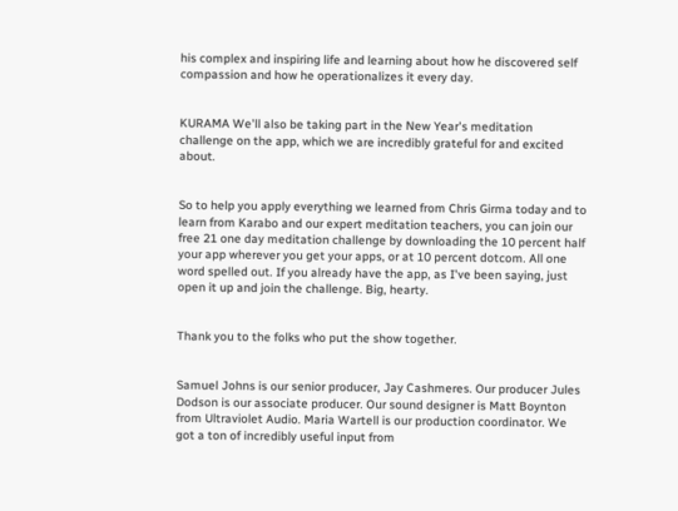his complex and inspiring life and learning about how he discovered self compassion and how he operationalizes it every day.


KURAMA We'll also be taking part in the New Year's meditation challenge on the app, which we are incredibly grateful for and excited about.


So to help you apply everything we learned from Chris Girma today and to learn from Karabo and our expert meditation teachers, you can join our free 21 one day meditation challenge by downloading the 10 percent half your app wherever you get your apps, or at 10 percent dotcom. All one word spelled out. If you already have the app, as I've been saying, just open it up and join the challenge. Big, hearty.


Thank you to the folks who put the show together.


Samuel Johns is our senior producer, Jay Cashmeres. Our producer Jules Dodson is our associate producer. Our sound designer is Matt Boynton from Ultraviolet Audio. Maria Wartell is our production coordinator. We got a ton of incredibly useful input from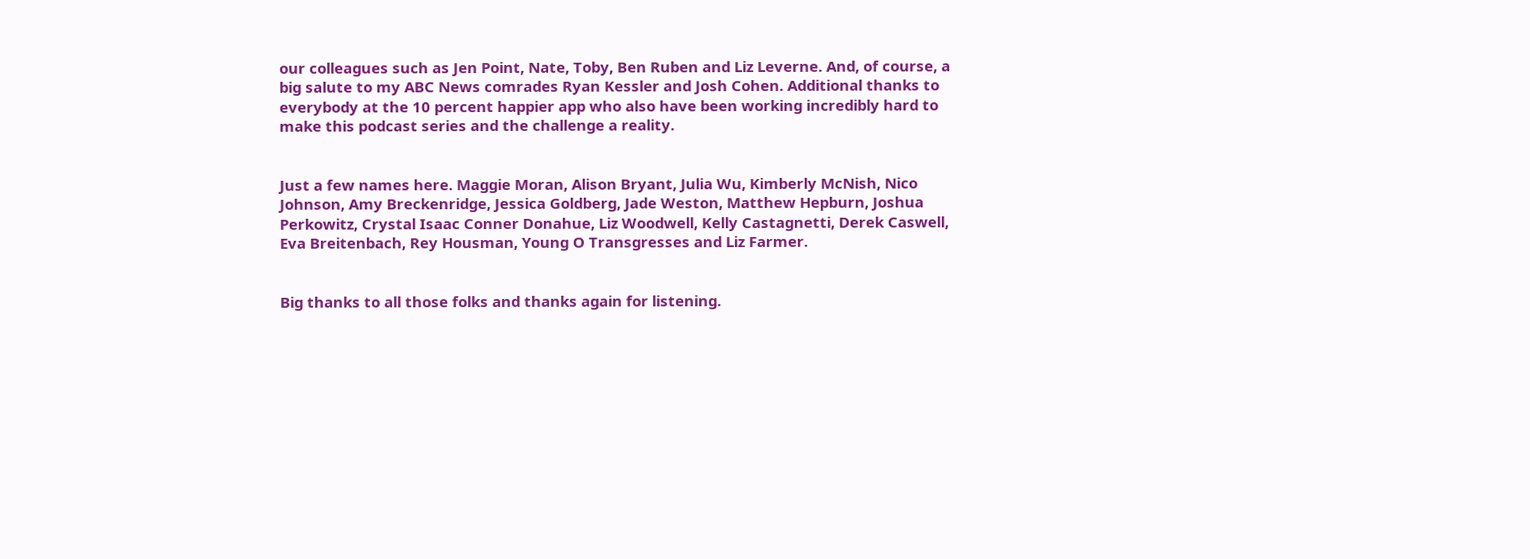our colleagues such as Jen Point, Nate, Toby, Ben Ruben and Liz Leverne. And, of course, a big salute to my ABC News comrades Ryan Kessler and Josh Cohen. Additional thanks to everybody at the 10 percent happier app who also have been working incredibly hard to make this podcast series and the challenge a reality.


Just a few names here. Maggie Moran, Alison Bryant, Julia Wu, Kimberly McNish, Nico Johnson, Amy Breckenridge, Jessica Goldberg, Jade Weston, Matthew Hepburn, Joshua Perkowitz, Crystal Isaac Conner Donahue, Liz Woodwell, Kelly Castagnetti, Derek Caswell, Eva Breitenbach, Rey Housman, Young O Transgresses and Liz Farmer.


Big thanks to all those folks and thanks again for listening.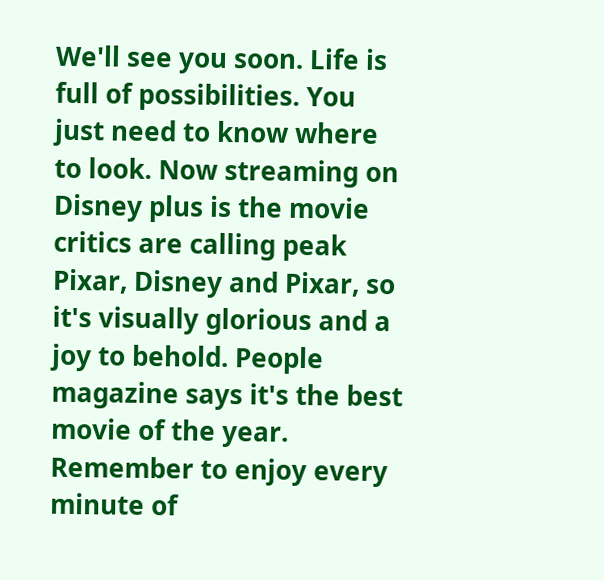We'll see you soon. Life is full of possibilities. You just need to know where to look. Now streaming on Disney plus is the movie critics are calling peak Pixar, Disney and Pixar, so it's visually glorious and a joy to behold. People magazine says it's the best movie of the year. Remember to enjoy every minute of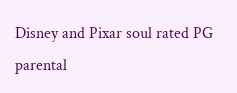Disney and Pixar soul rated PG parental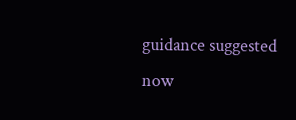guidance suggested now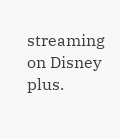streaming on Disney plus.